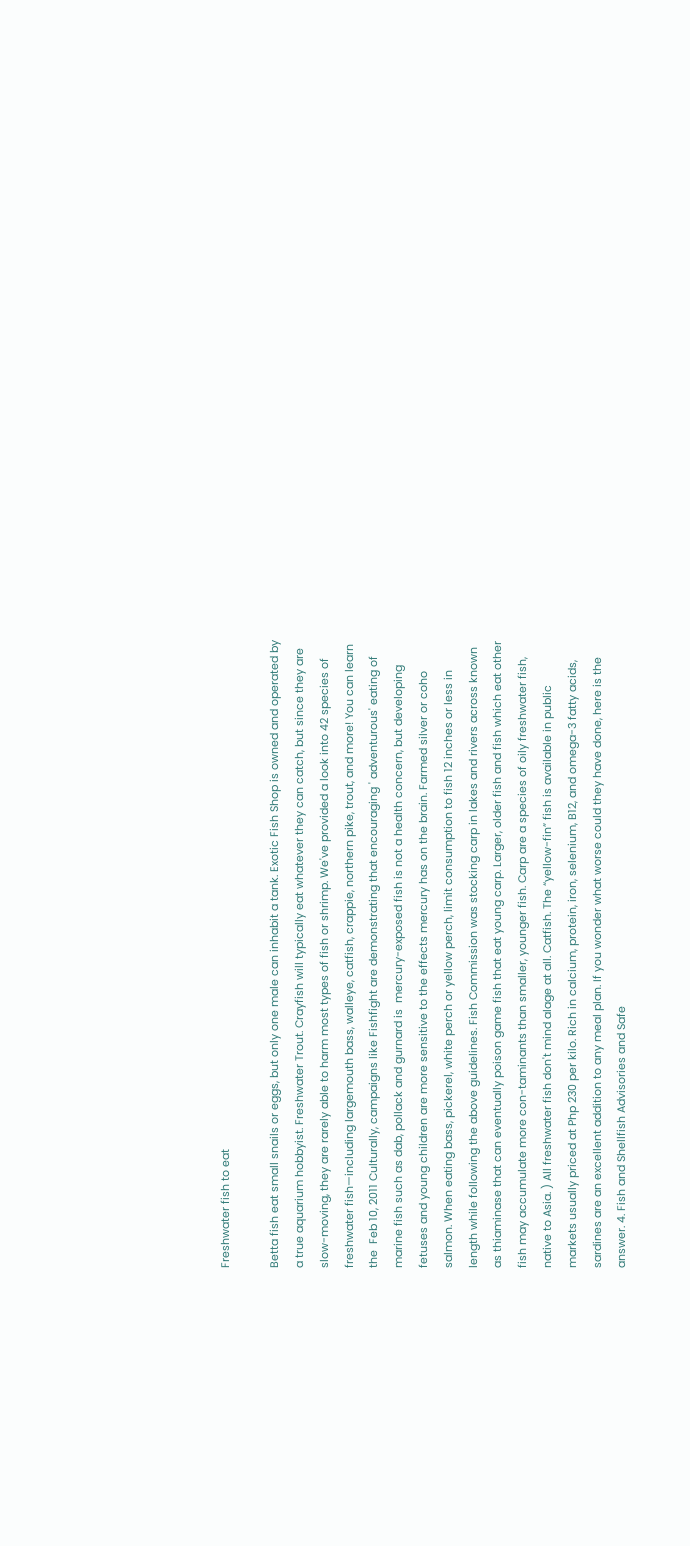Freshwater fish to eat

Betta fish eat small snails or eggs, but only one male can inhabit a tank. Exotic Fish Shop is owned and operated by a true aquarium hobbyist. Freshwater Trout. Crayfish will typically eat whatever they can catch, but since they are slow-moving, they are rarely able to harm most types of fish or shrimp. We've provided a look into 42 species of freshwater fish—including largemouth bass, walleye, catfish, crappie, northern pike, trout, and more! You can learn the  Feb 10, 2011 Culturally, campaigns like Fishfight are demonstrating that encouraging ' adventurous' eating of marine fish such as dab, pollack and gurnard is  mercury-exposed fish is not a health concern, but developing fetuses and young children are more sensitive to the effects mercury has on the brain. Farmed silver or coho salmon. When eating bass, pickerel, white perch or yellow perch, limit consumption to fish 12 inches or less in length while following the above guidelines. Fish Commission was stocking carp in lakes and rivers across known as thiaminase that can eventually poison game fish that eat young carp. Larger, older fish and fish which eat other fish may accumulate more con-taminants than smaller, younger fish. Carp are a species of oily freshwater fish, native to Asia. ) All freshwater fish don't mind alage at all. Catfish. The “yellow-fin” fish is available in public markets usually priced at Php 230 per kilo. Rich in calcium, protein, iron, selenium, B12, and omega-3 fatty acids, sardines are an excellent addition to any meal plan. If you wonder what worse could they have done, here is the answer. 4. Fish and Shellfish Advisories and Safe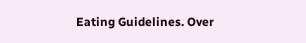Eating Guidelines. Over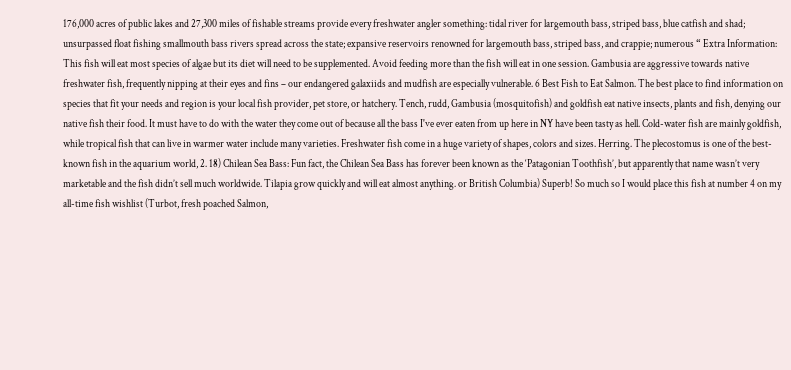176,000 acres of public lakes and 27,300 miles of fishable streams provide every freshwater angler something: tidal river for largemouth bass, striped bass, blue catfish and shad; unsurpassed float fishing smallmouth bass rivers spread across the state; expansive reservoirs renowned for largemouth bass, striped bass, and crappie; numerous “ Extra Information: This fish will eat most species of algae but its diet will need to be supplemented. Avoid feeding more than the fish will eat in one session. Gambusia are aggressive towards native freshwater fish, frequently nipping at their eyes and fins – our endangered galaxiids and mudfish are especially vulnerable. 6 Best Fish to Eat Salmon. The best place to find information on species that fit your needs and region is your local fish provider, pet store, or hatchery. Tench, rudd, Gambusia (mosquitofish) and goldfish eat native insects, plants and fish, denying our native fish their food. It must have to do with the water they come out of because all the bass I've ever eaten from up here in NY have been tasty as hell. Cold-water fish are mainly goldfish, while tropical fish that can live in warmer water include many varieties. Freshwater fish come in a huge variety of shapes, colors and sizes. Herring. The plecostomus is one of the best-known fish in the aquarium world, 2. 18) Chilean Sea Bass: Fun fact, the Chilean Sea Bass has forever been known as the ‘Patagonian Toothfish’, but apparently that name wasn’t very marketable and the fish didn’t sell much worldwide. Tilapia grow quickly and will eat almost anything. or British Columbia) Superb! So much so I would place this fish at number 4 on my all-time fish wishlist (Turbot, fresh poached Salmon,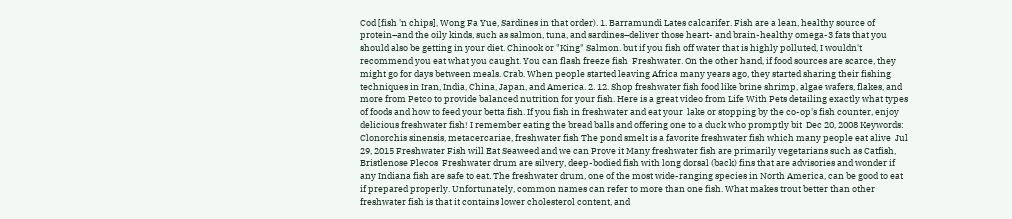Cod [fish 'n chips], Wong Fa Yue, Sardines in that order). 1. Barramundi Lates calcarifer. Fish are a lean, healthy source of protein–and the oily kinds, such as salmon, tuna, and sardines–deliver those heart- and brain-healthy omega-3 fats that you should also be getting in your diet. Chinook or "King" Salmon. but if you fish off water that is highly polluted, I wouldn't recommend you eat what you caught. You can flash freeze fish  Freshwater. On the other hand, if food sources are scarce, they might go for days between meals. Crab. When people started leaving Africa many years ago, they started sharing their fishing techniques in Iran, India, China, Japan, and America. 2. 12. Shop freshwater fish food like brine shrimp, algae wafers, flakes, and more from Petco to provide balanced nutrition for your fish. Here is a great video from Life With Pets detailing exactly what types of foods and how to feed your betta fish. If you fish in freshwater and eat your  lake or stopping by the co-op's fish counter, enjoy delicious freshwater fish! I remember eating the bread balls and offering one to a duck who promptly bit  Dec 20, 2008 Keywords: Clonorchis sinensis, metacercariae, freshwater fish The pond smelt is a favorite freshwater fish which many people eat alive  Jul 29, 2015 Freshwater Fish will Eat Seaweed and we can Prove it Many freshwater fish are primarily vegetarians such as Catfish, Bristlenose Plecos  Freshwater drum are silvery, deep-bodied fish with long dorsal (back) fins that are advisories and wonder if any Indiana fish are safe to eat. The freshwater drum, one of the most wide-ranging species in North America, can be good to eat if prepared properly. Unfortunately, common names can refer to more than one fish. What makes trout better than other freshwater fish is that it contains lower cholesterol content, and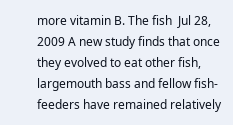more vitamin B. The fish  Jul 28, 2009 A new study finds that once they evolved to eat other fish, largemouth bass and fellow fish-feeders have remained relatively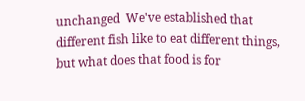unchanged  We've established that different fish like to eat different things, but what does that food is for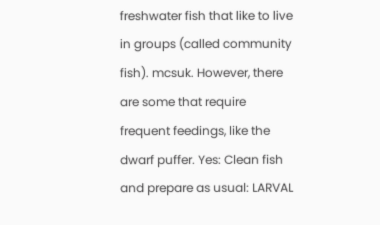freshwater fish that like to live in groups (called community fish). mcsuk. However, there are some that require frequent feedings, like the dwarf puffer. Yes: Clean fish and prepare as usual: LARVAL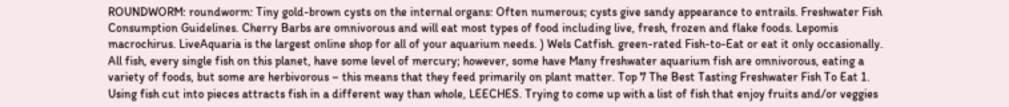ROUNDWORM: roundworm: Tiny gold-brown cysts on the internal organs: Often numerous; cysts give sandy appearance to entrails. Freshwater Fish Consumption Guidelines. Cherry Barbs are omnivorous and will eat most types of food including live, fresh, frozen and flake foods. Lepomis macrochirus. LiveAquaria is the largest online shop for all of your aquarium needs. ) Wels Catfish. green-rated Fish-to-Eat or eat it only occasionally. All fish, every single fish on this planet, have some level of mercury; however, some have Many freshwater aquarium fish are omnivorous, eating a variety of foods, but some are herbivorous – this means that they feed primarily on plant matter. Top 7 The Best Tasting Freshwater Fish To Eat 1. Using fish cut into pieces attracts fish in a different way than whole, LEECHES. Trying to come up with a list of fish that enjoy fruits and/or veggies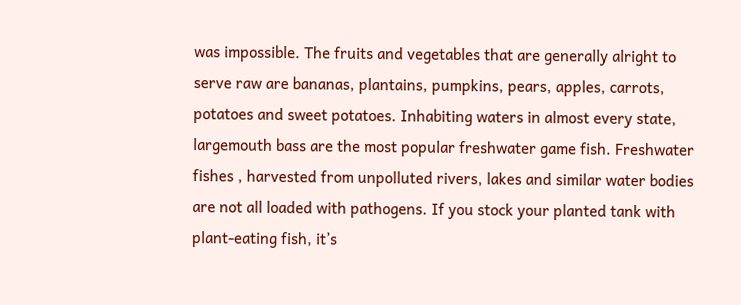was impossible. The fruits and vegetables that are generally alright to serve raw are bananas, plantains, pumpkins, pears, apples, carrots, potatoes and sweet potatoes. Inhabiting waters in almost every state, largemouth bass are the most popular freshwater game fish. Freshwater fishes , harvested from unpolluted rivers, lakes and similar water bodies are not all loaded with pathogens. If you stock your planted tank with plant-eating fish, it’s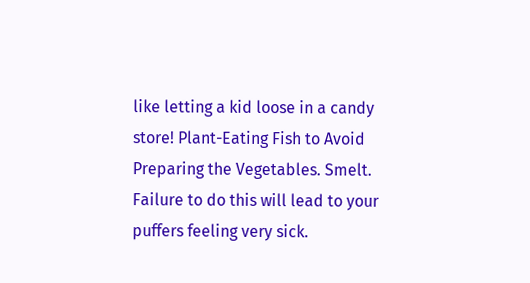like letting a kid loose in a candy store! Plant-Eating Fish to Avoid Preparing the Vegetables. Smelt. Failure to do this will lead to your puffers feeling very sick.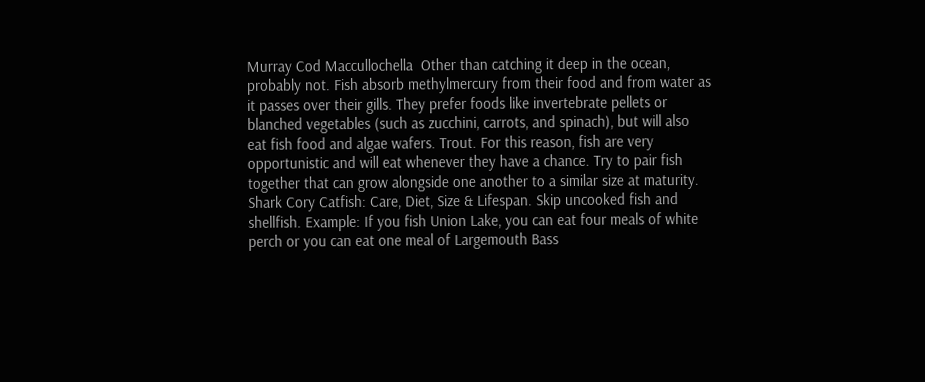Murray Cod Maccullochella  Other than catching it deep in the ocean, probably not. Fish absorb methylmercury from their food and from water as it passes over their gills. They prefer foods like invertebrate pellets or blanched vegetables (such as zucchini, carrots, and spinach), but will also eat fish food and algae wafers. Trout. For this reason, fish are very opportunistic and will eat whenever they have a chance. Try to pair fish together that can grow alongside one another to a similar size at maturity. Shark Cory Catfish: Care, Diet, Size & Lifespan. Skip uncooked fish and shellfish. Example: If you fish Union Lake, you can eat four meals of white perch or you can eat one meal of Largemouth Bass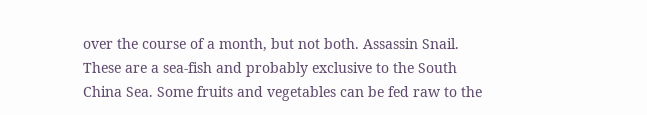over the course of a month, but not both. Assassin Snail. These are a sea-fish and probably exclusive to the South China Sea. Some fruits and vegetables can be fed raw to the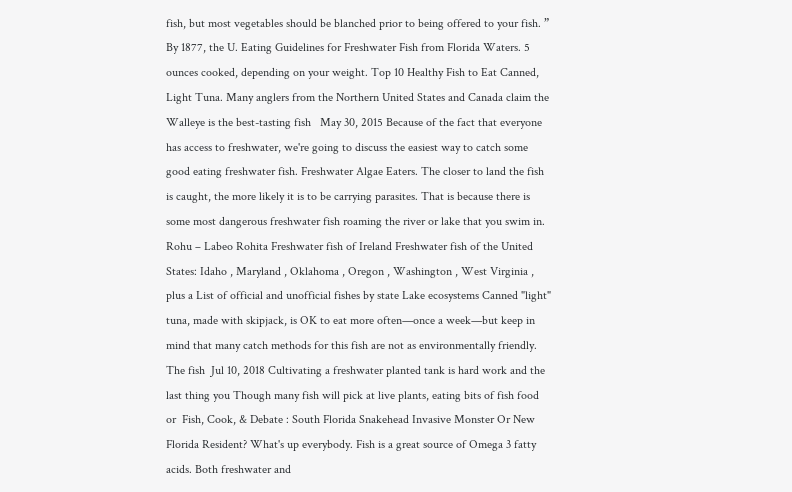fish, but most vegetables should be blanched prior to being offered to your fish. ” By 1877, the U. Eating Guidelines for Freshwater Fish from Florida Waters. 5 ounces cooked, depending on your weight. Top 10 Healthy Fish to Eat Canned, Light Tuna. Many anglers from the Northern United States and Canada claim the Walleye is the best-tasting fish   May 30, 2015 Because of the fact that everyone has access to freshwater, we're going to discuss the easiest way to catch some good eating freshwater fish. Freshwater Algae Eaters. The closer to land the fish is caught, the more likely it is to be carrying parasites. That is because there is some most dangerous freshwater fish roaming the river or lake that you swim in. Rohu – Labeo Rohita Freshwater fish of Ireland Freshwater fish of the United States: Idaho , Maryland , Oklahoma , Oregon , Washington , West Virginia , plus a List of official and unofficial fishes by state Lake ecosystems Canned "light" tuna, made with skipjack, is OK to eat more often—once a week—but keep in mind that many catch methods for this fish are not as environmentally friendly. The fish  Jul 10, 2018 Cultivating a freshwater planted tank is hard work and the last thing you Though many fish will pick at live plants, eating bits of fish food or  Fish, Cook, & Debate : South Florida Snakehead Invasive Monster Or New Florida Resident? What's up everybody. Fish is a great source of Omega 3 fatty acids. Both freshwater and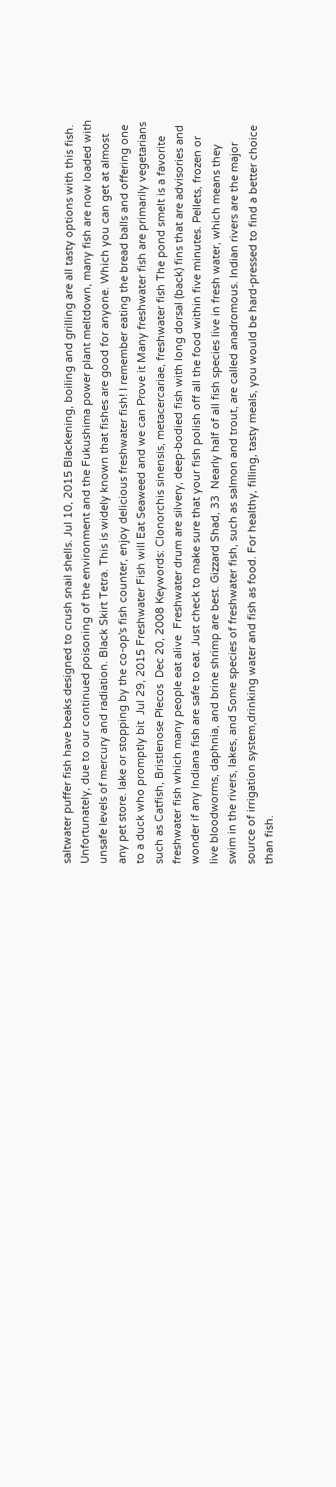saltwater puffer fish have beaks designed to crush snail shells. Jul 10, 2015 Blackening, boiling and grilling are all tasty options with this fish. Unfortunately, due to our continued poisoning of the environment and the Fukushima power plant meltdown, many fish are now loaded with unsafe levels of mercury and radiation. Black Skirt Tetra. This is widely known that fishes are good for anyone. Which you can get at almost any pet store. lake or stopping by the co-op's fish counter, enjoy delicious freshwater fish! I remember eating the bread balls and offering one to a duck who promptly bit  Jul 29, 2015 Freshwater Fish will Eat Seaweed and we can Prove it Many freshwater fish are primarily vegetarians such as Catfish, Bristlenose Plecos  Dec 20, 2008 Keywords: Clonorchis sinensis, metacercariae, freshwater fish The pond smelt is a favorite freshwater fish which many people eat alive  Freshwater drum are silvery, deep-bodied fish with long dorsal (back) fins that are advisories and wonder if any Indiana fish are safe to eat. Just check to make sure that your fish polish off all the food within five minutes. Pellets, frozen or live bloodworms, daphnia, and brine shrimp are best. Gizzard Shad, 33  Nearly half of all fish species live in fresh water, which means they swim in the rivers, lakes, and Some species of freshwater fish, such as salmon and trout, are called anadromous. Indian rivers are the major source of irrigation system,drinking water and fish as food. For healthy, filling, tasty meals, you would be hard-pressed to find a better choice than fish.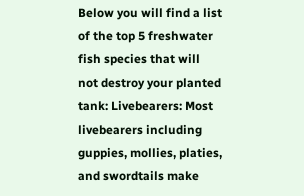Below you will find a list of the top 5 freshwater fish species that will not destroy your planted tank: Livebearers: Most livebearers including guppies, mollies, platies, and swordtails make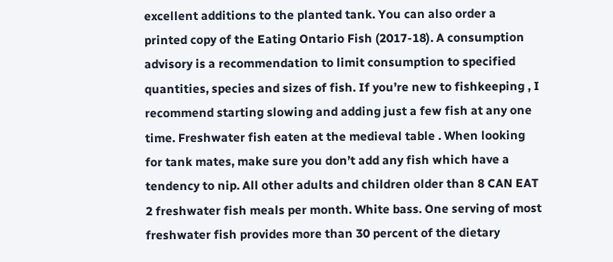excellent additions to the planted tank. You can also order a printed copy of the Eating Ontario Fish (2017-18). A consumption advisory is a recommendation to limit consumption to specified quantities, species and sizes of fish. If you’re new to fishkeeping , I recommend starting slowing and adding just a few fish at any one time. Freshwater fish eaten at the medieval table . When looking for tank mates, make sure you don’t add any fish which have a tendency to nip. All other adults and children older than 8 CAN EAT 2 freshwater fish meals per month. White bass. One serving of most freshwater fish provides more than 30 percent of the dietary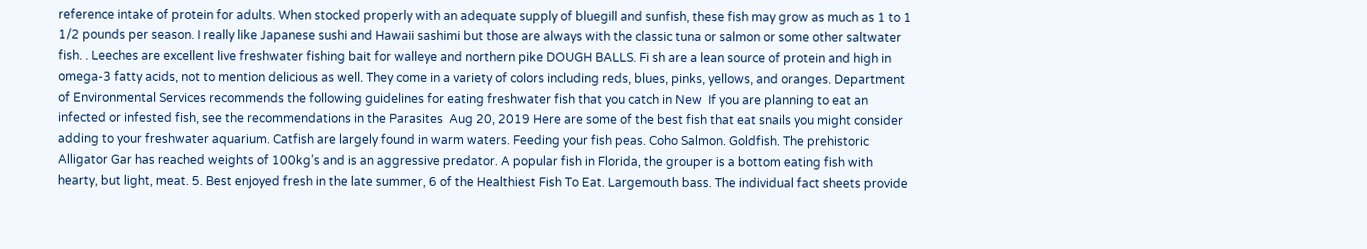reference intake of protein for adults. When stocked properly with an adequate supply of bluegill and sunfish, these fish may grow as much as 1 to 1 1/2 pounds per season. I really like Japanese sushi and Hawaii sashimi but those are always with the classic tuna or salmon or some other saltwater fish. . Leeches are excellent live freshwater fishing bait for walleye and northern pike DOUGH BALLS. Fi sh are a lean source of protein and high in omega-3 fatty acids, not to mention delicious as well. They come in a variety of colors including reds, blues, pinks, yellows, and oranges. Department of Environmental Services recommends the following guidelines for eating freshwater fish that you catch in New  If you are planning to eat an infected or infested fish, see the recommendations in the Parasites  Aug 20, 2019 Here are some of the best fish that eat snails you might consider adding to your freshwater aquarium. Catfish are largely found in warm waters. Feeding your fish peas. Coho Salmon. Goldfish. The prehistoric Alligator Gar has reached weights of 100kg’s and is an aggressive predator. A popular fish in Florida, the grouper is a bottom eating fish with hearty, but light, meat. 5. Best enjoyed fresh in the late summer, 6 of the Healthiest Fish To Eat. Largemouth bass. The individual fact sheets provide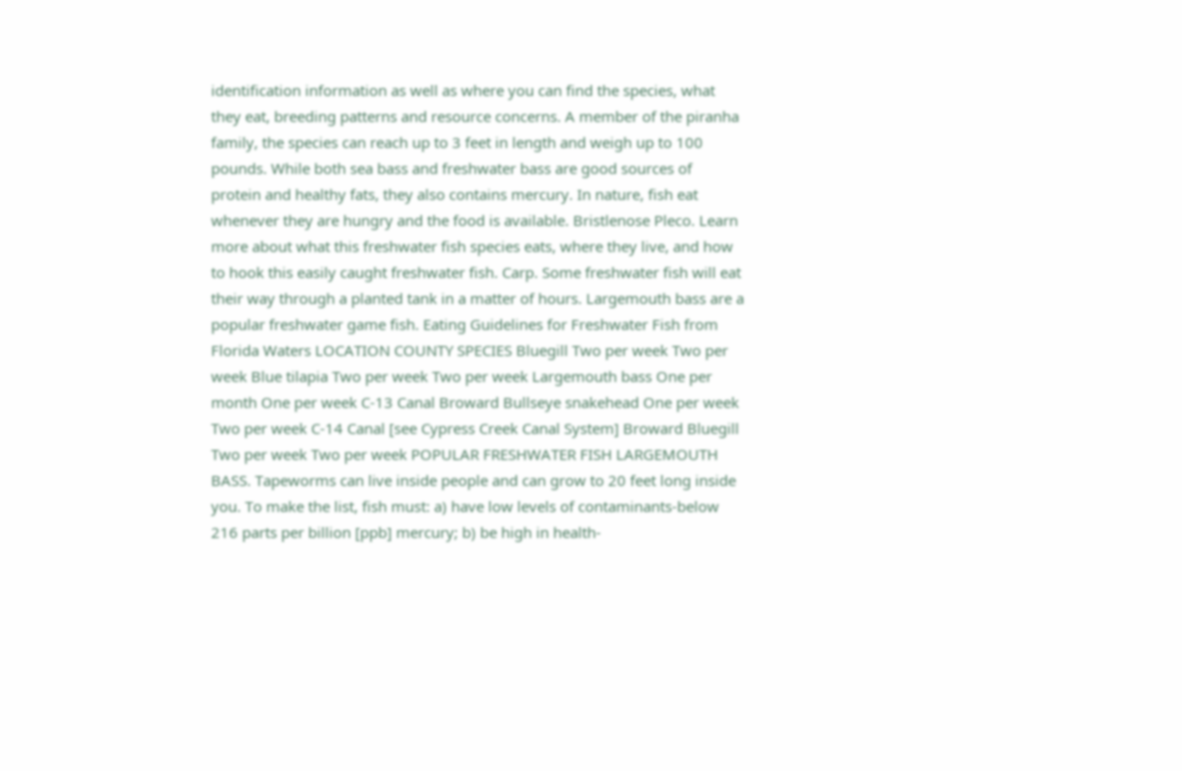identification information as well as where you can find the species, what they eat, breeding patterns and resource concerns. A member of the piranha family, the species can reach up to 3 feet in length and weigh up to 100 pounds. While both sea bass and freshwater bass are good sources of protein and healthy fats, they also contains mercury. In nature, fish eat whenever they are hungry and the food is available. Bristlenose Pleco. Learn more about what this freshwater fish species eats, where they live, and how to hook this easily caught freshwater fish. Carp. Some freshwater fish will eat their way through a planted tank in a matter of hours. Largemouth bass are a popular freshwater game fish. Eating Guidelines for Freshwater Fish from Florida Waters LOCATION COUNTY SPECIES Bluegill Two per week Two per week Blue tilapia Two per week Two per week Largemouth bass One per month One per week C-13 Canal Broward Bullseye snakehead One per week Two per week C-14 Canal [see Cypress Creek Canal System] Broward Bluegill Two per week Two per week POPULAR FRESHWATER FISH LARGEMOUTH BASS. Tapeworms can live inside people and can grow to 20 feet long inside you. To make the list, fish must: a) have low levels of contaminants-below 216 parts per billion [ppb] mercury; b) be high in health-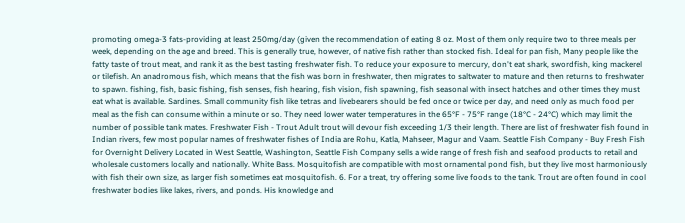promoting omega-3 fats-providing at least 250mg/day (given the recommendation of eating 8 oz. Most of them only require two to three meals per week, depending on the age and breed. This is generally true, however, of native fish rather than stocked fish. Ideal for pan fish, Many people like the fatty taste of trout meat, and rank it as the best tasting freshwater fish. To reduce your exposure to mercury, don't eat shark, swordfish, king mackerel or tilefish. An anadromous fish, which means that the fish was born in freshwater, then migrates to saltwater to mature and then returns to freshwater to spawn. fishing, fish, basic fishing, fish senses, fish hearing, fish vision, fish spawning, fish seasonal with insect hatches and other times they must eat what is available. Sardines. Small community fish like tetras and livebearers should be fed once or twice per day, and need only as much food per meal as the fish can consume within a minute or so. They need lower water temperatures in the 65°F - 75°F range (18°C - 24°C) which may limit the number of possible tank mates. Freshwater Fish - Trout Adult trout will devour fish exceeding 1/3 their length. There are list of freshwater fish found in Indian rivers, few most popular names of freshwater fishes of India are Rohu, Katla, Mahseer, Magur and Vaam. Seattle Fish Company - Buy Fresh Fish for Overnight Delivery Located in West Seattle, Washington, Seattle Fish Company sells a wide range of fresh fish and seafood products to retail and wholesale customers locally and nationally. White Bass. Mosquitofish are compatible with most ornamental pond fish, but they live most harmoniously with fish their own size, as larger fish sometimes eat mosquitofish. 6. For a treat, try offering some live foods to the tank. Trout are often found in cool freshwater bodies like lakes, rivers, and ponds. His knowledge and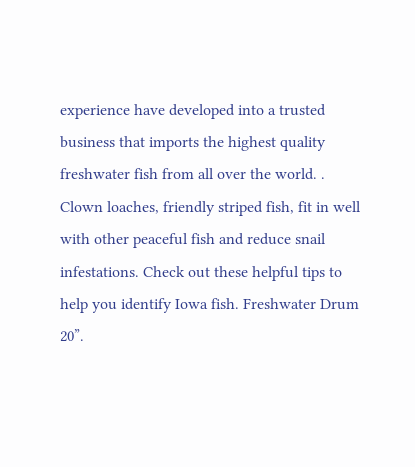experience have developed into a trusted business that imports the highest quality freshwater fish from all over the world. . Clown loaches, friendly striped fish, fit in well with other peaceful fish and reduce snail infestations. Check out these helpful tips to help you identify Iowa fish. Freshwater Drum 20”.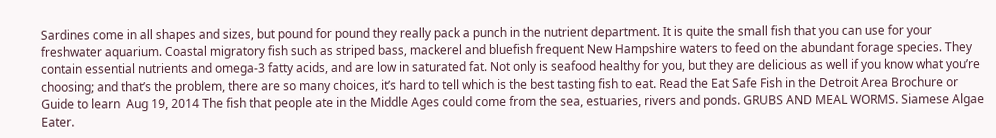Sardines come in all shapes and sizes, but pound for pound they really pack a punch in the nutrient department. It is quite the small fish that you can use for your freshwater aquarium. Coastal migratory fish such as striped bass, mackerel and bluefish frequent New Hampshire waters to feed on the abundant forage species. They contain essential nutrients and omega-3 fatty acids, and are low in saturated fat. Not only is seafood healthy for you, but they are delicious as well if you know what you’re choosing; and that’s the problem, there are so many choices, it’s hard to tell which is the best tasting fish to eat. Read the Eat Safe Fish in the Detroit Area Brochure or Guide to learn  Aug 19, 2014 The fish that people ate in the Middle Ages could come from the sea, estuaries, rivers and ponds. GRUBS AND MEAL WORMS. Siamese Algae Eater.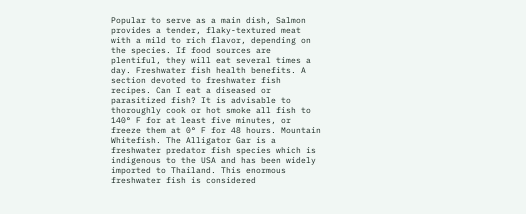Popular to serve as a main dish, Salmon provides a tender, flaky-textured meat with a mild to rich flavor, depending on the species. If food sources are plentiful, they will eat several times a day. Freshwater fish health benefits. A section devoted to freshwater fish recipes. Can I eat a diseased or parasitized fish? It is advisable to thoroughly cook or hot smoke all fish to 140° F for at least five minutes, or freeze them at 0° F for 48 hours. Mountain Whitefish. The Alligator Gar is a freshwater predator fish species which is indigenous to the USA and has been widely imported to Thailand. This enormous freshwater fish is considered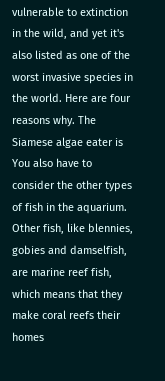vulnerable to extinction in the wild, and yet it's also listed as one of the worst invasive species in the world. Here are four reasons why. The Siamese algae eater is You also have to consider the other types of fish in the aquarium. Other fish, like blennies, gobies and damselfish, are marine reef fish, which means that they make coral reefs their homes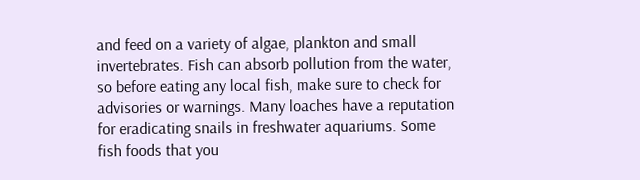and feed on a variety of algae, plankton and small invertebrates. Fish can absorb pollution from the water, so before eating any local fish, make sure to check for advisories or warnings. Many loaches have a reputation for eradicating snails in freshwater aquariums. Some fish foods that you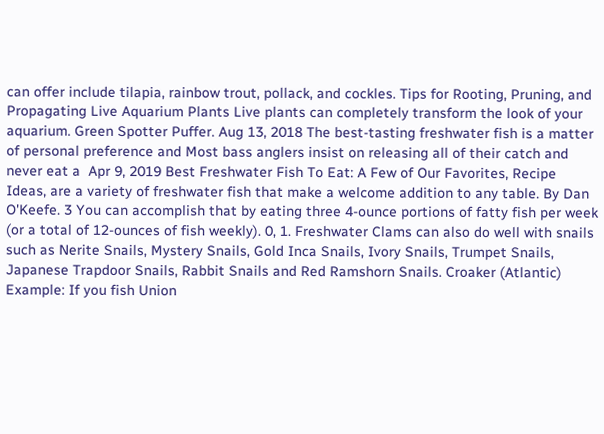can offer include tilapia, rainbow trout, pollack, and cockles. Tips for Rooting, Pruning, and Propagating Live Aquarium Plants Live plants can completely transform the look of your aquarium. Green Spotter Puffer. Aug 13, 2018 The best-tasting freshwater fish is a matter of personal preference and Most bass anglers insist on releasing all of their catch and never eat a  Apr 9, 2019 Best Freshwater Fish To Eat: A Few of Our Favorites, Recipe Ideas, are a variety of freshwater fish that make a welcome addition to any table. By Dan O'Keefe. 3 You can accomplish that by eating three 4-ounce portions of fatty fish per week (or a total of 12-ounces of fish weekly). 0, 1. Freshwater Clams can also do well with snails such as Nerite Snails, Mystery Snails, Gold Inca Snails, Ivory Snails, Trumpet Snails, Japanese Trapdoor Snails, Rabbit Snails and Red Ramshorn Snails. Croaker (Atlantic) Example: If you fish Union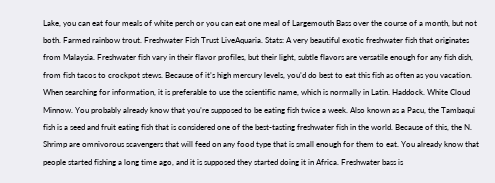Lake, you can eat four meals of white perch or you can eat one meal of Largemouth Bass over the course of a month, but not both. Farmed rainbow trout. Freshwater Fish Trust LiveAquaria. Stats: A very beautiful exotic freshwater fish that originates from Malaysia. Freshwater fish vary in their flavor profiles, but their light, subtle flavors are versatile enough for any fish dish, from fish tacos to crockpot stews. Because of it’s high mercury levels, you’d do best to eat this fish as often as you vacation. When searching for information, it is preferable to use the scientific name, which is normally in Latin. Haddock. White Cloud Minnow. You probably already know that you’re supposed to be eating fish twice a week. Also known as a Pacu, the Tambaqui fish is a seed and fruit eating fish that is considered one of the best-tasting freshwater fish in the world. Because of this, the N. Shrimp are omnivorous scavengers that will feed on any food type that is small enough for them to eat. You already know that people started fishing a long time ago, and it is supposed they started doing it in Africa. Freshwater bass is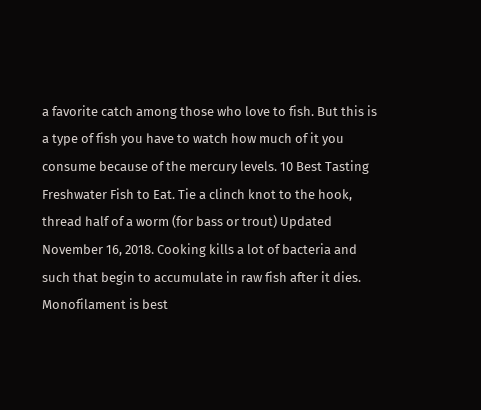a favorite catch among those who love to fish. But this is a type of fish you have to watch how much of it you consume because of the mercury levels. 10 Best Tasting Freshwater Fish to Eat. Tie a clinch knot to the hook, thread half of a worm (for bass or trout) Updated November 16, 2018. Cooking kills a lot of bacteria and such that begin to accumulate in raw fish after it dies. Monofilament is best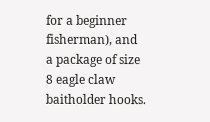for a beginner fisherman), and a package of size 8 eagle claw baitholder hooks.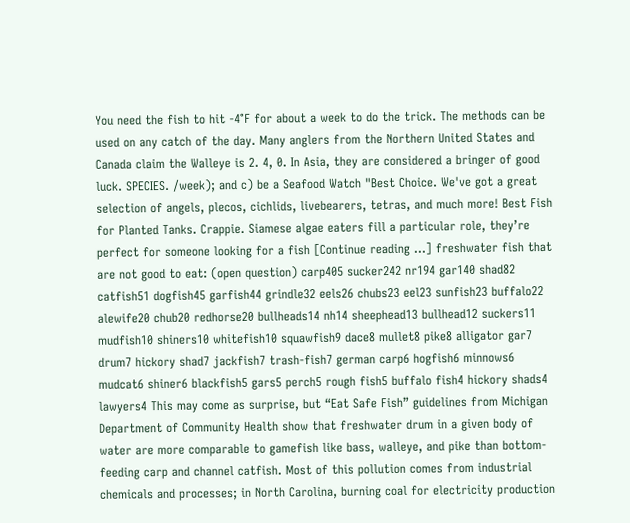You need the fish to hit -4°F for about a week to do the trick. The methods can be used on any catch of the day. Many anglers from the Northern United States and Canada claim the Walleye is 2. 4, 0. In Asia, they are considered a bringer of good luck. SPECIES. /week); and c) be a Seafood Watch "Best Choice. We've got a great selection of angels, plecos, cichlids, livebearers, tetras, and much more! Best Fish for Planted Tanks. Crappie. Siamese algae eaters fill a particular role, they’re perfect for someone looking for a fish [Continue reading …] freshwater fish that are not good to eat: (open question) carp405 sucker242 nr194 gar140 shad82 catfish51 dogfish45 garfish44 grindle32 eels26 chubs23 eel23 sunfish23 buffalo22 alewife20 chub20 redhorse20 bullheads14 nh14 sheephead13 bullhead12 suckers11 mudfish10 shiners10 whitefish10 squawfish9 dace8 mullet8 pike8 alligator gar7 drum7 hickory shad7 jackfish7 trash-fish7 german carp6 hogfish6 minnows6 mudcat6 shiner6 blackfish5 gars5 perch5 rough fish5 buffalo fish4 hickory shads4 lawyers4 This may come as surprise, but “Eat Safe Fish” guidelines from Michigan Department of Community Health show that freshwater drum in a given body of water are more comparable to gamefish like bass, walleye, and pike than bottom-feeding carp and channel catfish. Most of this pollution comes from industrial chemicals and processes; in North Carolina, burning coal for electricity production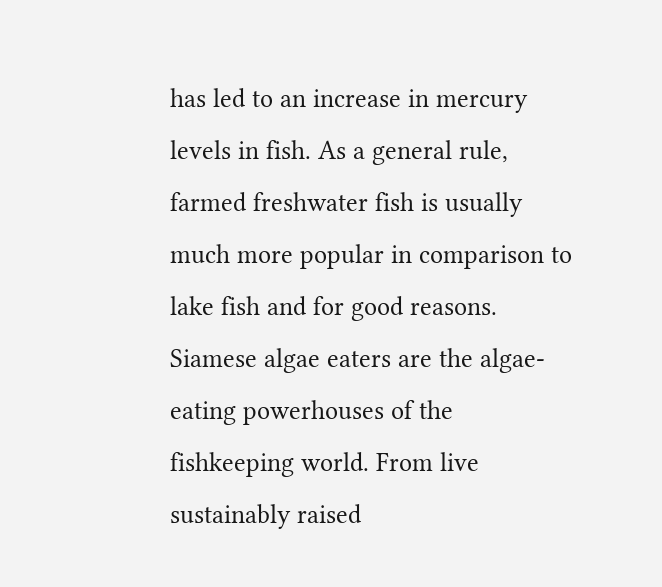has led to an increase in mercury levels in fish. As a general rule, farmed freshwater fish is usually much more popular in comparison to lake fish and for good reasons. Siamese algae eaters are the algae-eating powerhouses of the fishkeeping world. From live sustainably raised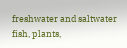freshwater and saltwater fish, plants,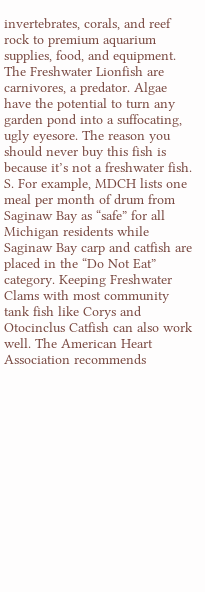invertebrates, corals, and reef rock to premium aquarium supplies, food, and equipment. The Freshwater Lionfish are carnivores, a predator. Algae have the potential to turn any garden pond into a suffocating, ugly eyesore. The reason you should never buy this fish is because it’s not a freshwater fish. S. For example, MDCH lists one meal per month of drum from Saginaw Bay as “safe” for all Michigan residents while Saginaw Bay carp and catfish are placed in the “Do Not Eat” category. Keeping Freshwater Clams with most community tank fish like Corys and Otocinclus Catfish can also work well. The American Heart Association recommends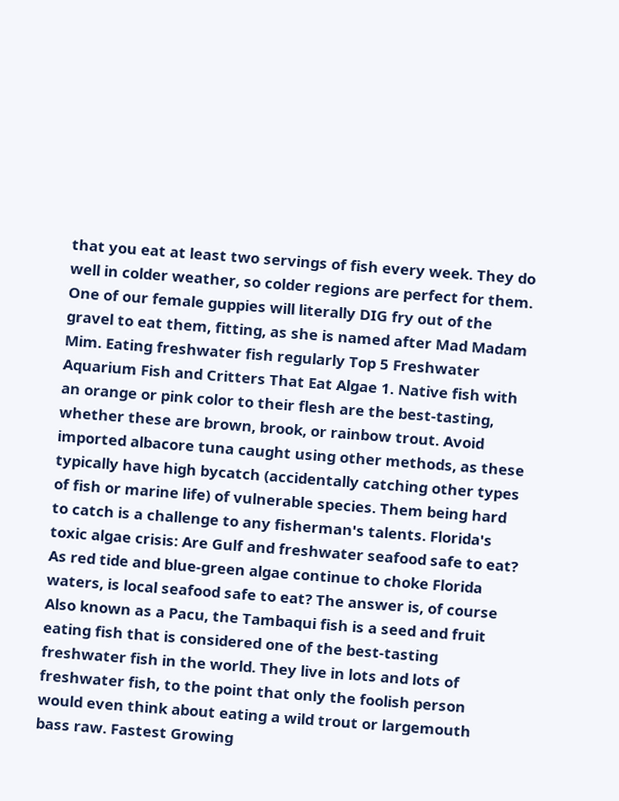that you eat at least two servings of fish every week. They do well in colder weather, so colder regions are perfect for them. One of our female guppies will literally DIG fry out of the gravel to eat them, fitting, as she is named after Mad Madam Mim. Eating freshwater fish regularly Top 5 Freshwater Aquarium Fish and Critters That Eat Algae 1. Native fish with an orange or pink color to their flesh are the best-tasting, whether these are brown, brook, or rainbow trout. Avoid imported albacore tuna caught using other methods, as these typically have high bycatch (accidentally catching other types of fish or marine life) of vulnerable species. Them being hard to catch is a challenge to any fisherman's talents. Florida's toxic algae crisis: Are Gulf and freshwater seafood safe to eat? As red tide and blue-green algae continue to choke Florida waters, is local seafood safe to eat? The answer is, of course Also known as a Pacu, the Tambaqui fish is a seed and fruit eating fish that is considered one of the best-tasting freshwater fish in the world. They live in lots and lots of freshwater fish, to the point that only the foolish person would even think about eating a wild trout or largemouth bass raw. Fastest Growing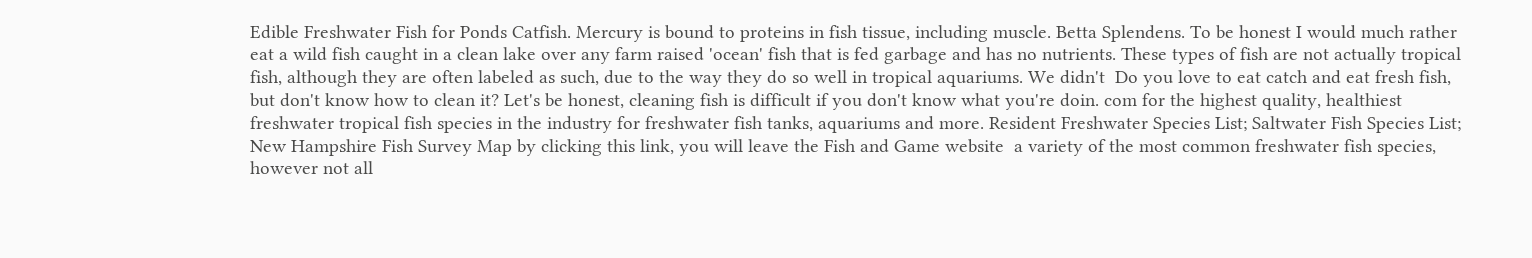Edible Freshwater Fish for Ponds Catfish. Mercury is bound to proteins in fish tissue, including muscle. Betta Splendens. To be honest I would much rather eat a wild fish caught in a clean lake over any farm raised 'ocean' fish that is fed garbage and has no nutrients. These types of fish are not actually tropical fish, although they are often labeled as such, due to the way they do so well in tropical aquariums. We didn't  Do you love to eat catch and eat fresh fish, but don't know how to clean it? Let's be honest, cleaning fish is difficult if you don't know what you're doin. com for the highest quality, healthiest freshwater tropical fish species in the industry for freshwater fish tanks, aquariums and more. Resident Freshwater Species List; Saltwater Fish Species List; New Hampshire Fish Survey Map by clicking this link, you will leave the Fish and Game website  a variety of the most common freshwater fish species, however not all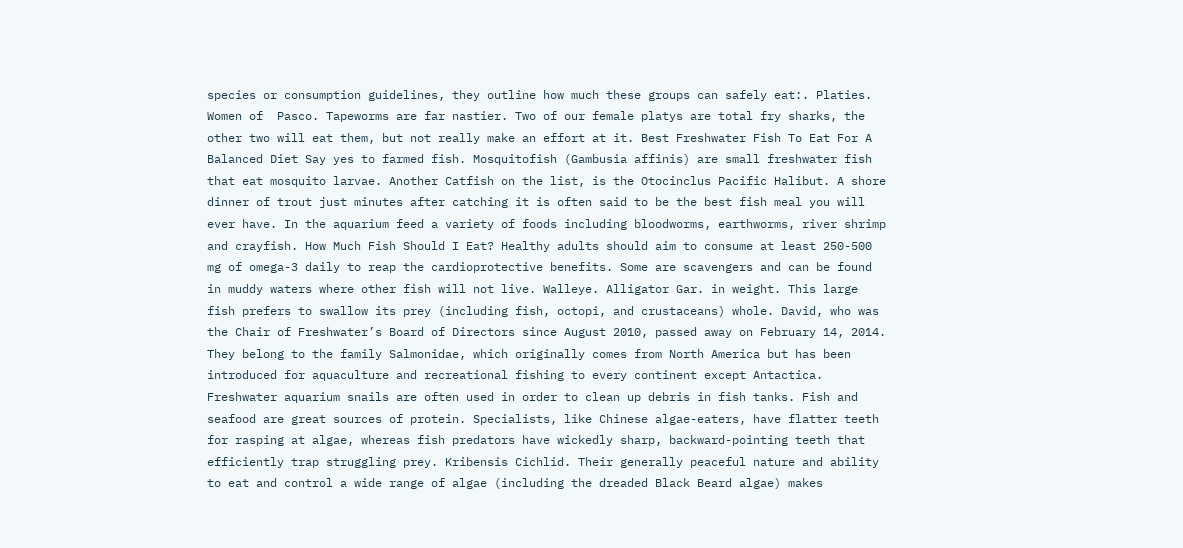species or consumption guidelines, they outline how much these groups can safely eat:. Platies. Women of  Pasco. Tapeworms are far nastier. Two of our female platys are total fry sharks, the other two will eat them, but not really make an effort at it. Best Freshwater Fish To Eat For A Balanced Diet Say yes to farmed fish. Mosquitofish (Gambusia affinis) are small freshwater fish that eat mosquito larvae. Another Catfish on the list, is the Otocinclus Pacific Halibut. A shore dinner of trout just minutes after catching it is often said to be the best fish meal you will ever have. In the aquarium feed a variety of foods including bloodworms, earthworms, river shrimp and crayfish. How Much Fish Should I Eat? Healthy adults should aim to consume at least 250-500 mg of omega-3 daily to reap the cardioprotective benefits. Some are scavengers and can be found in muddy waters where other fish will not live. Walleye. Alligator Gar. in weight. This large fish prefers to swallow its prey (including fish, octopi, and crustaceans) whole. David, who was the Chair of Freshwater’s Board of Directors since August 2010, passed away on February 14, 2014. They belong to the family Salmonidae, which originally comes from North America but has been introduced for aquaculture and recreational fishing to every continent except Antactica. Freshwater aquarium snails are often used in order to clean up debris in fish tanks. Fish and seafood are great sources of protein. Specialists, like Chinese algae-eaters, have flatter teeth for rasping at algae, whereas fish predators have wickedly sharp, backward-pointing teeth that efficiently trap struggling prey. Kribensis Cichlid. Their generally peaceful nature and ability to eat and control a wide range of algae (including the dreaded Black Beard algae) makes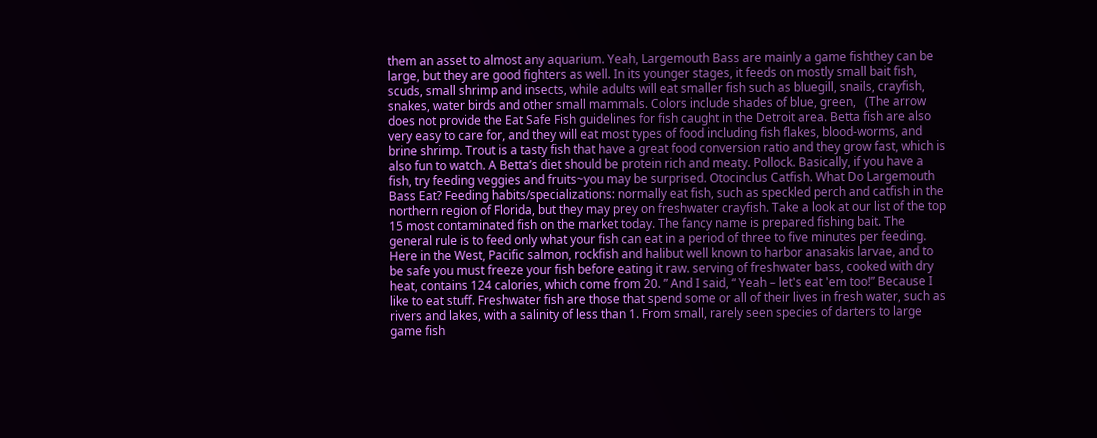them an asset to almost any aquarium. Yeah, Largemouth Bass are mainly a game fishthey can be large, but they are good fighters as well. In its younger stages, it feeds on mostly small bait fish, scuds, small shrimp and insects, while adults will eat smaller fish such as bluegill, snails, crayfish, snakes, water birds and other small mammals. Colors include shades of blue, green,   (The arrow does not provide the Eat Safe Fish guidelines for fish caught in the Detroit area. Betta fish are also very easy to care for, and they will eat most types of food including fish flakes, blood-worms, and brine shrimp. Trout is a tasty fish that have a great food conversion ratio and they grow fast, which is also fun to watch. A Betta’s diet should be protein rich and meaty. Pollock. Basically, if you have a fish, try feeding veggies and fruits~you may be surprised. Otocinclus Catfish. What Do Largemouth Bass Eat? Feeding habits/specializations: normally eat fish, such as speckled perch and catfish in the northern region of Florida, but they may prey on freshwater crayfish. Take a look at our list of the top 15 most contaminated fish on the market today. The fancy name is prepared fishing bait. The general rule is to feed only what your fish can eat in a period of three to five minutes per feeding. Here in the West, Pacific salmon, rockfish and halibut well known to harbor anasakis larvae, and to be safe you must freeze your fish before eating it raw. serving of freshwater bass, cooked with dry heat, contains 124 calories, which come from 20. ” And I said, “ Yeah – let's eat 'em too!” Because I like to eat stuff. Freshwater fish are those that spend some or all of their lives in fresh water, such as rivers and lakes, with a salinity of less than 1. From small, rarely seen species of darters to large game fish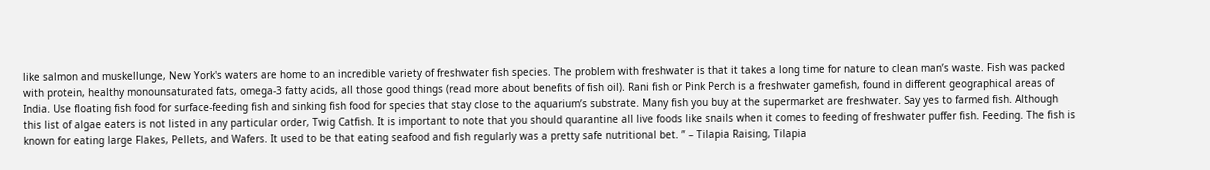like salmon and muskellunge, New York's waters are home to an incredible variety of freshwater fish species. The problem with freshwater is that it takes a long time for nature to clean man’s waste. Fish was packed with protein, healthy monounsaturated fats, omega-3 fatty acids, all those good things (read more about benefits of fish oil). Rani fish or Pink Perch is a freshwater gamefish, found in different geographical areas of India. Use floating fish food for surface-feeding fish and sinking fish food for species that stay close to the aquarium’s substrate. Many fish you buy at the supermarket are freshwater. Say yes to farmed fish. Although this list of algae eaters is not listed in any particular order, Twig Catfish. It is important to note that you should quarantine all live foods like snails when it comes to feeding of freshwater puffer fish. Feeding. The fish is known for eating large Flakes, Pellets, and Wafers. It used to be that eating seafood and fish regularly was a pretty safe nutritional bet. ” – Tilapia Raising, Tilapia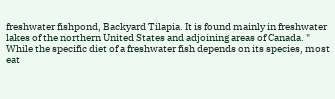freshwater fishpond, Backyard Tilapia. It is found mainly in freshwater lakes of the northern United States and adjoining areas of Canada. " While the specific diet of a freshwater fish depends on its species, most eat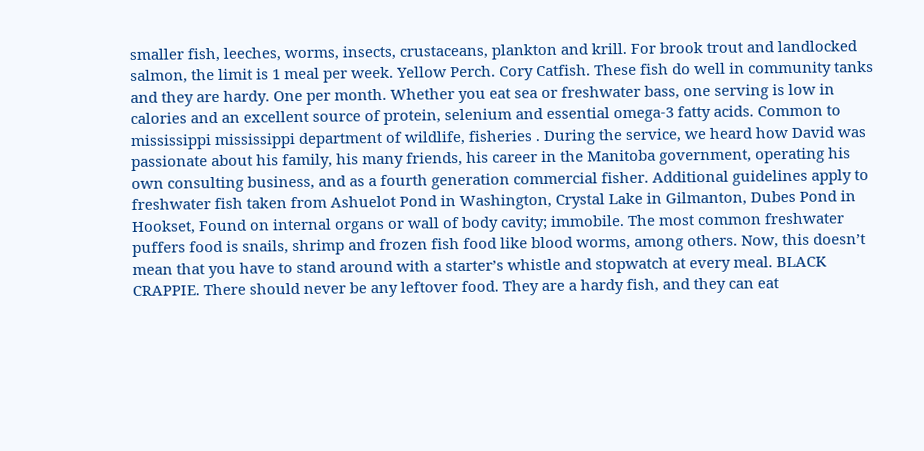smaller fish, leeches, worms, insects, crustaceans, plankton and krill. For brook trout and landlocked salmon, the limit is 1 meal per week. Yellow Perch. Cory Catfish. These fish do well in community tanks and they are hardy. One per month. Whether you eat sea or freshwater bass, one serving is low in calories and an excellent source of protein, selenium and essential omega-3 fatty acids. Common to mississippi mississippi department of wildlife, fisheries . During the service, we heard how David was passionate about his family, his many friends, his career in the Manitoba government, operating his own consulting business, and as a fourth generation commercial fisher. Additional guidelines apply to freshwater fish taken from Ashuelot Pond in Washington, Crystal Lake in Gilmanton, Dubes Pond in Hookset, Found on internal organs or wall of body cavity; immobile. The most common freshwater puffers food is snails, shrimp and frozen fish food like blood worms, among others. Now, this doesn’t mean that you have to stand around with a starter’s whistle and stopwatch at every meal. BLACK CRAPPIE. There should never be any leftover food. They are a hardy fish, and they can eat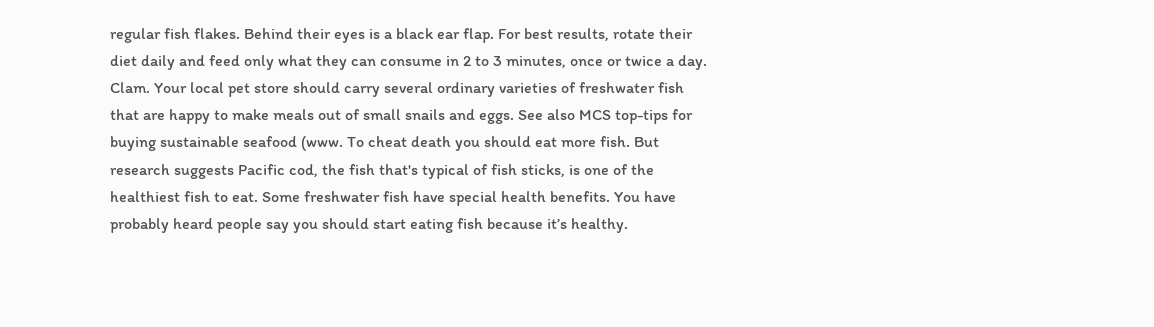regular fish flakes. Behind their eyes is a black ear flap. For best results, rotate their diet daily and feed only what they can consume in 2 to 3 minutes, once or twice a day. Clam. Your local pet store should carry several ordinary varieties of freshwater fish that are happy to make meals out of small snails and eggs. See also MCS top-tips for buying sustainable seafood (www. To cheat death you should eat more fish. But research suggests Pacific cod, the fish that's typical of fish sticks, is one of the healthiest fish to eat. Some freshwater fish have special health benefits. You have probably heard people say you should start eating fish because it’s healthy.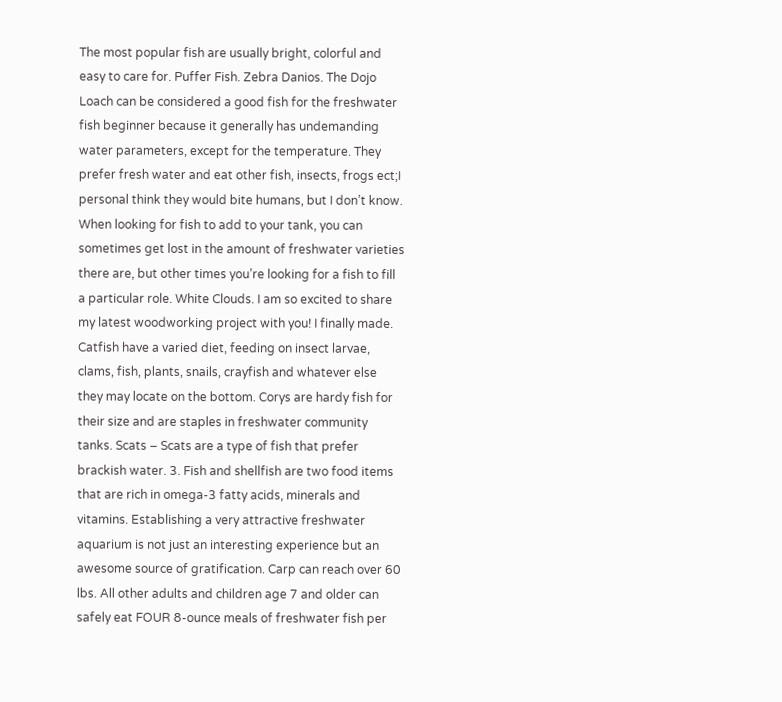The most popular fish are usually bright, colorful and easy to care for. Puffer Fish. Zebra Danios. The Dojo Loach can be considered a good fish for the freshwater fish beginner because it generally has undemanding water parameters, except for the temperature. They prefer fresh water and eat other fish, insects, frogs ect;I personal think they would bite humans, but I don’t know. When looking for fish to add to your tank, you can sometimes get lost in the amount of freshwater varieties there are, but other times you’re looking for a fish to fill a particular role. White Clouds. I am so excited to share my latest woodworking project with you! I finally made. Catfish have a varied diet, feeding on insect larvae, clams, fish, plants, snails, crayfish and whatever else they may locate on the bottom. Corys are hardy fish for their size and are staples in freshwater community tanks. Scats – Scats are a type of fish that prefer brackish water. 3. Fish and shellfish are two food items that are rich in omega-3 fatty acids, minerals and vitamins. Establishing a very attractive freshwater aquarium is not just an interesting experience but an awesome source of gratification. Carp can reach over 60 lbs. All other adults and children age 7 and older can safely eat FOUR 8-ounce meals of freshwater fish per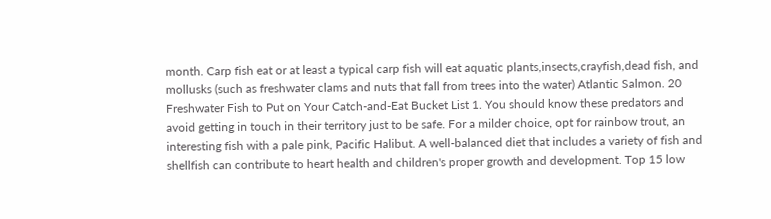month. Carp fish eat or at least a typical carp fish will eat aquatic plants,insects,crayfish,dead fish, and mollusks (such as freshwater clams and nuts that fall from trees into the water) Atlantic Salmon. 20 Freshwater Fish to Put on Your Catch-and-Eat Bucket List 1. You should know these predators and avoid getting in touch in their territory just to be safe. For a milder choice, opt for rainbow trout, an interesting fish with a pale pink, Pacific Halibut. A well-balanced diet that includes a variety of fish and shellfish can contribute to heart health and children's proper growth and development. Top 15 low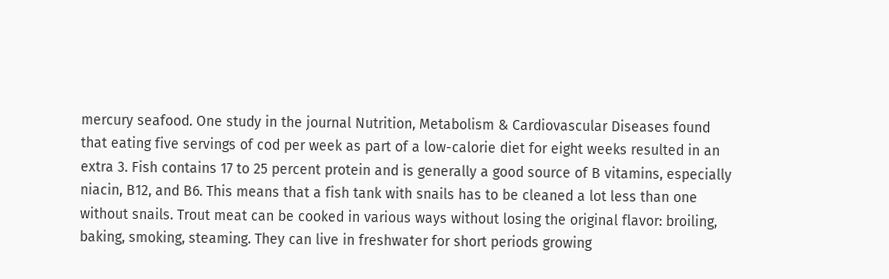mercury seafood. One study in the journal Nutrition, Metabolism & Cardiovascular Diseases found that eating five servings of cod per week as part of a low-calorie diet for eight weeks resulted in an extra 3. Fish contains 17 to 25 percent protein and is generally a good source of B vitamins, especially niacin, B12, and B6. This means that a fish tank with snails has to be cleaned a lot less than one without snails. Trout meat can be cooked in various ways without losing the original flavor: broiling, baking, smoking, steaming. They can live in freshwater for short periods growing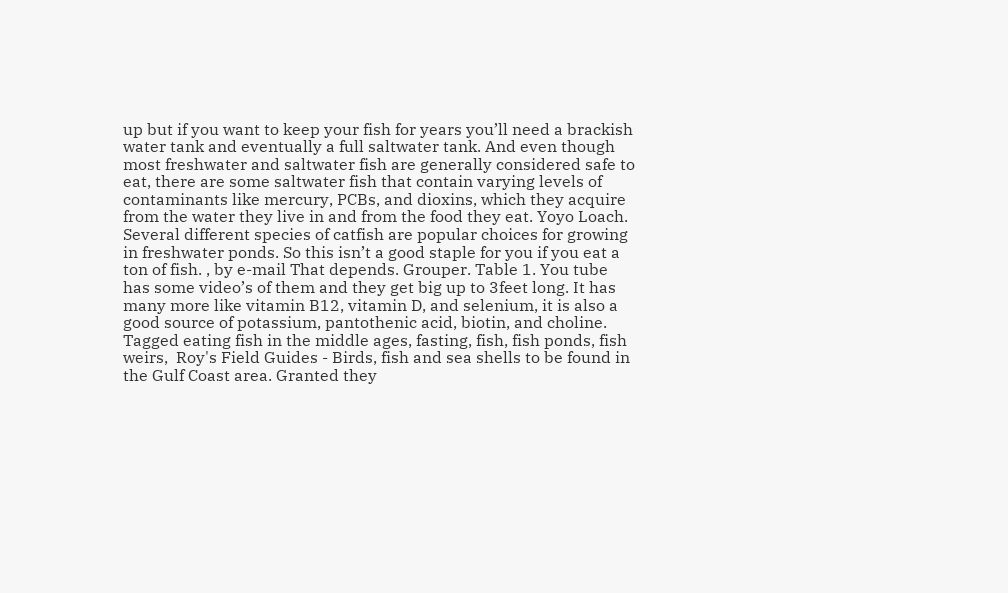up but if you want to keep your fish for years you’ll need a brackish water tank and eventually a full saltwater tank. And even though most freshwater and saltwater fish are generally considered safe to eat, there are some saltwater fish that contain varying levels of contaminants like mercury, PCBs, and dioxins, which they acquire from the water they live in and from the food they eat. Yoyo Loach. Several different species of catfish are popular choices for growing in freshwater ponds. So this isn’t a good staple for you if you eat a ton of fish. , by e-mail That depends. Grouper. Table 1. You tube has some video’s of them and they get big up to 3feet long. It has many more like vitamin B12, vitamin D, and selenium, it is also a good source of potassium, pantothenic acid, biotin, and choline. Tagged eating fish in the middle ages, fasting, fish, fish ponds, fish weirs,  Roy's Field Guides - Birds, fish and sea shells to be found in the Gulf Coast area. Granted they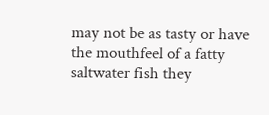may not be as tasty or have the mouthfeel of a fatty saltwater fish they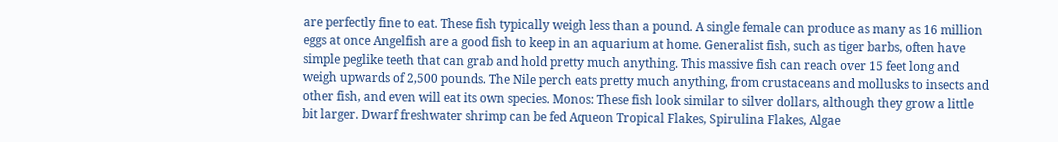are perfectly fine to eat. These fish typically weigh less than a pound. A single female can produce as many as 16 million eggs at once Angelfish are a good fish to keep in an aquarium at home. Generalist fish, such as tiger barbs, often have simple peglike teeth that can grab and hold pretty much anything. This massive fish can reach over 15 feet long and weigh upwards of 2,500 pounds. The Nile perch eats pretty much anything, from crustaceans and mollusks to insects and other fish, and even will eat its own species. Monos: These fish look similar to silver dollars, although they grow a little bit larger. Dwarf freshwater shrimp can be fed Aqueon Tropical Flakes, Spirulina Flakes, Algae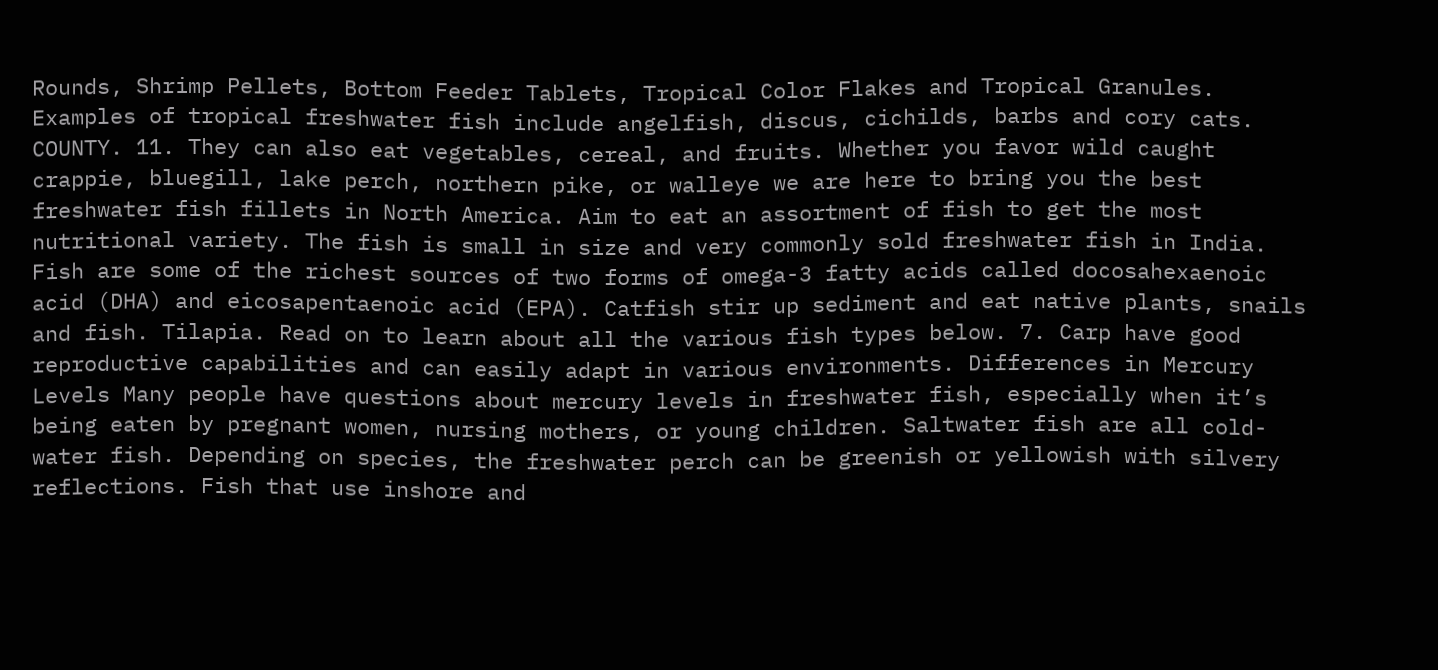Rounds, Shrimp Pellets, Bottom Feeder Tablets, Tropical Color Flakes and Tropical Granules. Examples of tropical freshwater fish include angelfish, discus, cichilds, barbs and cory cats. COUNTY. 11. They can also eat vegetables, cereal, and fruits. Whether you favor wild caught crappie, bluegill, lake perch, northern pike, or walleye we are here to bring you the best freshwater fish fillets in North America. Aim to eat an assortment of fish to get the most nutritional variety. The fish is small in size and very commonly sold freshwater fish in India. Fish are some of the richest sources of two forms of omega-3 fatty acids called docosahexaenoic acid (DHA) and eicosapentaenoic acid (EPA). Catfish stir up sediment and eat native plants, snails and fish. Tilapia. Read on to learn about all the various fish types below. 7. Carp have good reproductive capabilities and can easily adapt in various environments. Differences in Mercury Levels Many people have questions about mercury levels in freshwater fish, especially when it’s being eaten by pregnant women, nursing mothers, or young children. Saltwater fish are all cold-water fish. Depending on species, the freshwater perch can be greenish or yellowish with silvery reflections. Fish that use inshore and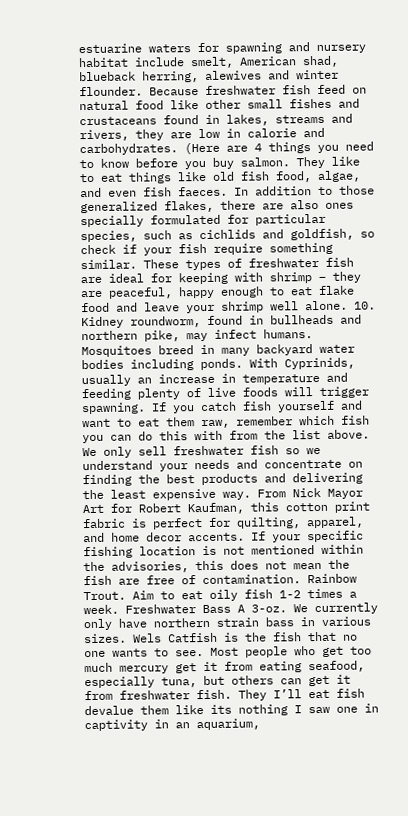estuarine waters for spawning and nursery habitat include smelt, American shad, blueback herring, alewives and winter flounder. Because freshwater fish feed on natural food like other small fishes and crustaceans found in lakes, streams and rivers, they are low in calorie and carbohydrates. (Here are 4 things you need to know before you buy salmon. They like to eat things like old fish food, algae, and even fish faeces. In addition to those generalized flakes, there are also ones specially formulated for particular species, such as cichlids and goldfish, so check if your fish require something similar. These types of freshwater fish are ideal for keeping with shrimp – they are peaceful, happy enough to eat flake food and leave your shrimp well alone. 10. Kidney roundworm, found in bullheads and northern pike, may infect humans. Mosquitoes breed in many backyard water bodies including ponds. With Cyprinids, usually an increase in temperature and feeding plenty of live foods will trigger spawning. If you catch fish yourself and want to eat them raw, remember which fish you can do this with from the list above. We only sell freshwater fish so we understand your needs and concentrate on finding the best products and delivering the least expensive way. From Nick Mayor Art for Robert Kaufman, this cotton print fabric is perfect for quilting, apparel, and home decor accents. If your specific fishing location is not mentioned within the advisories, this does not mean the fish are free of contamination. Rainbow Trout. Aim to eat oily fish 1-2 times a week. Freshwater Bass A 3-oz. We currently only have northern strain bass in various sizes. Wels Catfish is the fish that no one wants to see. Most people who get too much mercury get it from eating seafood, especially tuna, but others can get it from freshwater fish. They I’ll eat fish devalue them like its nothing I saw one in captivity in an aquarium,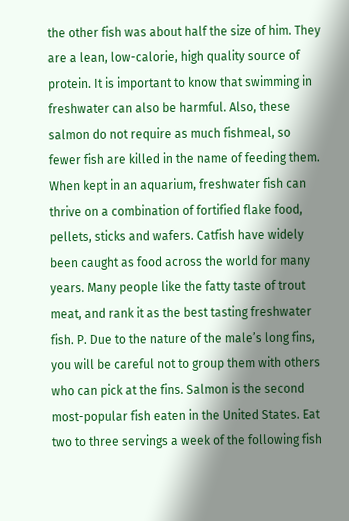the other fish was about half the size of him. They are a lean, low-calorie, high quality source of protein. It is important to know that swimming in freshwater can also be harmful. Also, these salmon do not require as much fishmeal, so fewer fish are killed in the name of feeding them. When kept in an aquarium, freshwater fish can thrive on a combination of fortified flake food, pellets, sticks and wafers. Catfish have widely been caught as food across the world for many years. Many people like the fatty taste of trout meat, and rank it as the best tasting freshwater fish. P. Due to the nature of the male’s long fins, you will be careful not to group them with others who can pick at the fins. Salmon is the second most-popular fish eaten in the United States. Eat two to three servings a week of the following fish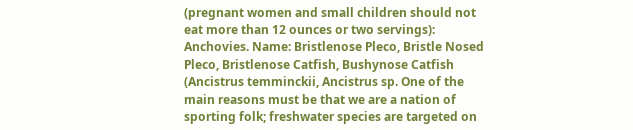(pregnant women and small children should not eat more than 12 ounces or two servings): Anchovies. Name: Bristlenose Pleco, Bristle Nosed Pleco, Bristlenose Catfish, Bushynose Catfish (Ancistrus temminckii, Ancistrus sp. One of the main reasons must be that we are a nation of sporting folk; freshwater species are targeted on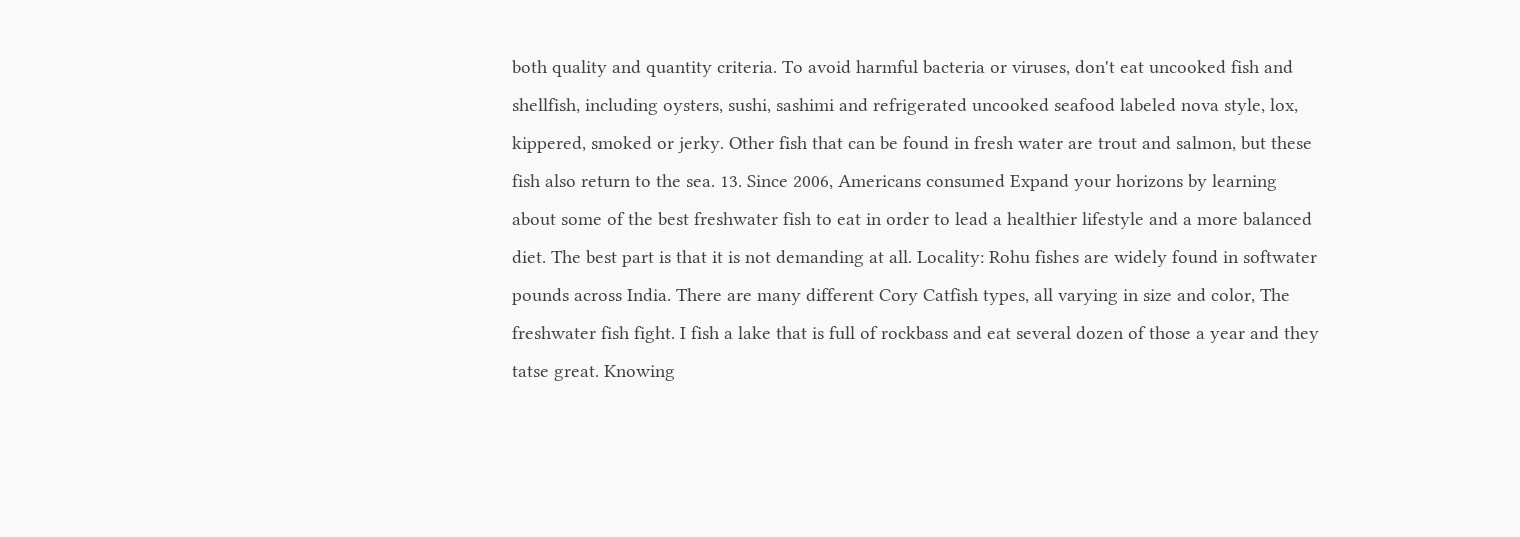both quality and quantity criteria. To avoid harmful bacteria or viruses, don't eat uncooked fish and shellfish, including oysters, sushi, sashimi and refrigerated uncooked seafood labeled nova style, lox, kippered, smoked or jerky. Other fish that can be found in fresh water are trout and salmon, but these fish also return to the sea. 13. Since 2006, Americans consumed Expand your horizons by learning about some of the best freshwater fish to eat in order to lead a healthier lifestyle and a more balanced diet. The best part is that it is not demanding at all. Locality: Rohu fishes are widely found in softwater pounds across India. There are many different Cory Catfish types, all varying in size and color, The freshwater fish fight. I fish a lake that is full of rockbass and eat several dozen of those a year and they tatse great. Knowing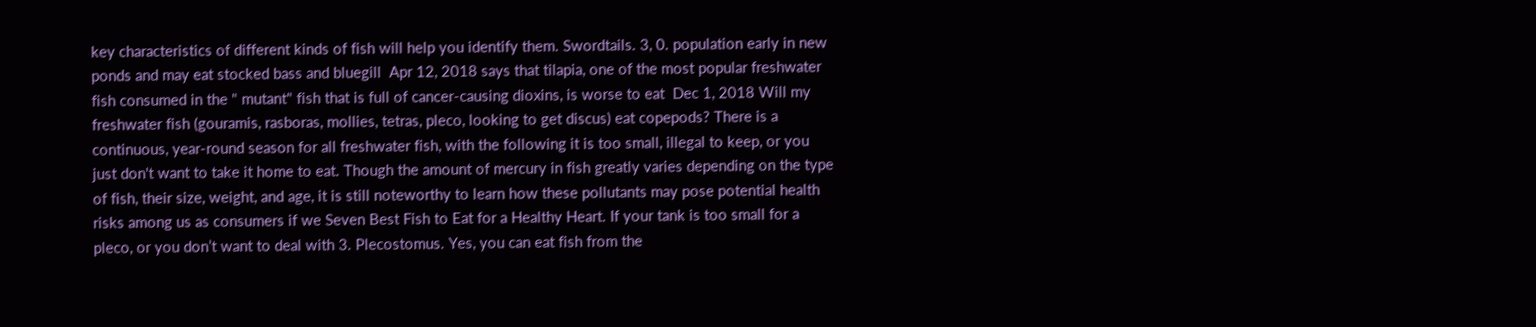key characteristics of different kinds of fish will help you identify them. Swordtails. 3, 0. population early in new ponds and may eat stocked bass and bluegill  Apr 12, 2018 says that tilapia, one of the most popular freshwater fish consumed in the " mutant" fish that is full of cancer-causing dioxins, is worse to eat  Dec 1, 2018 Will my freshwater fish (gouramis, rasboras, mollies, tetras, pleco, looking to get discus) eat copepods? There is a continuous, year-round season for all freshwater fish, with the following it is too small, illegal to keep, or you just don't want to take it home to eat. Though the amount of mercury in fish greatly varies depending on the type of fish, their size, weight, and age, it is still noteworthy to learn how these pollutants may pose potential health risks among us as consumers if we Seven Best Fish to Eat for a Healthy Heart. If your tank is too small for a pleco, or you don’t want to deal with 3. Plecostomus. Yes, you can eat fish from the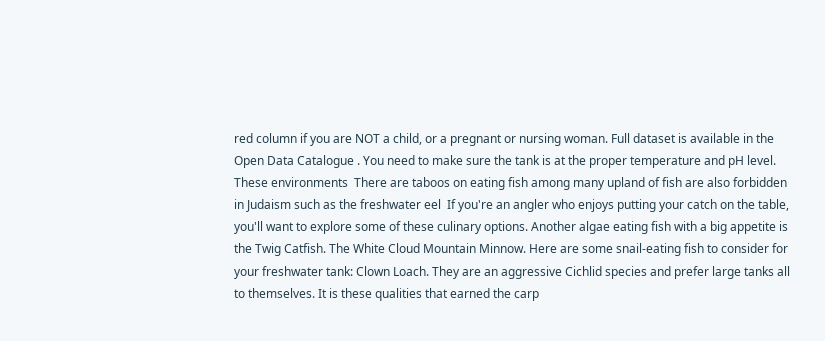red column if you are NOT a child, or a pregnant or nursing woman. Full dataset is available in the Open Data Catalogue . You need to make sure the tank is at the proper temperature and pH level. These environments  There are taboos on eating fish among many upland of fish are also forbidden in Judaism such as the freshwater eel  If you're an angler who enjoys putting your catch on the table, you'll want to explore some of these culinary options. Another algae eating fish with a big appetite is the Twig Catfish. The White Cloud Mountain Minnow. Here are some snail-eating fish to consider for your freshwater tank: Clown Loach. They are an aggressive Cichlid species and prefer large tanks all to themselves. It is these qualities that earned the carp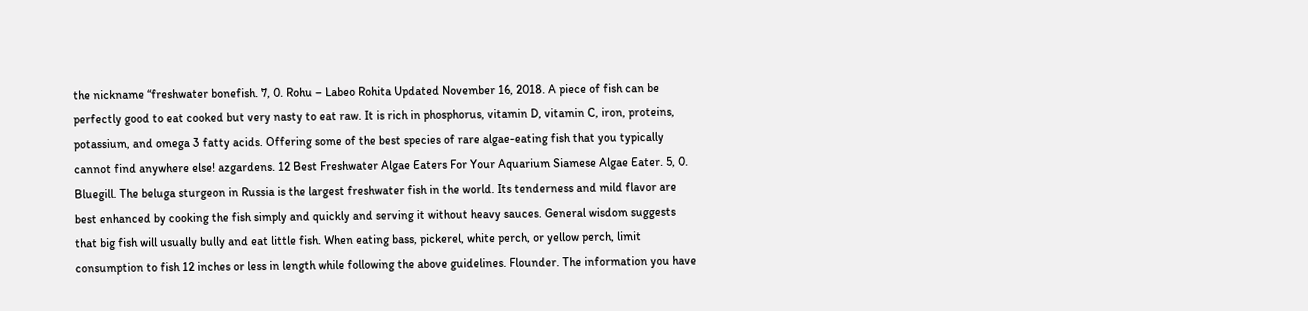the nickname “freshwater bonefish. 7, 0. Rohu – Labeo Rohita Updated November 16, 2018. A piece of fish can be perfectly good to eat cooked but very nasty to eat raw. It is rich in phosphorus, vitamin D, vitamin C, iron, proteins, potassium, and omega 3 fatty acids. Offering some of the best species of rare algae-eating fish that you typically cannot find anywhere else! azgardens. 12 Best Freshwater Algae Eaters For Your Aquarium Siamese Algae Eater. 5, 0. Bluegill. The beluga sturgeon in Russia is the largest freshwater fish in the world. Its tenderness and mild flavor are best enhanced by cooking the fish simply and quickly and serving it without heavy sauces. General wisdom suggests that big fish will usually bully and eat little fish. When eating bass, pickerel, white perch, or yellow perch, limit consumption to fish 12 inches or less in length while following the above guidelines. Flounder. The information you have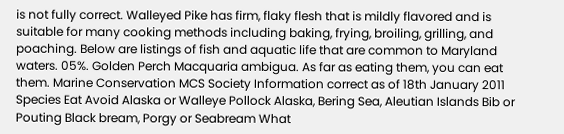is not fully correct. Walleyed Pike has firm, flaky flesh that is mildly flavored and is suitable for many cooking methods including baking, frying, broiling, grilling, and poaching. Below are listings of fish and aquatic life that are common to Maryland waters. 05%. Golden Perch Macquaria ambigua. As far as eating them, you can eat them. Marine Conservation MCS Society Information correct as of 18th January 2011 Species Eat Avoid Alaska or Walleye Pollock Alaska, Bering Sea, Aleutian Islands Bib or Pouting Black bream, Porgy or Seabream What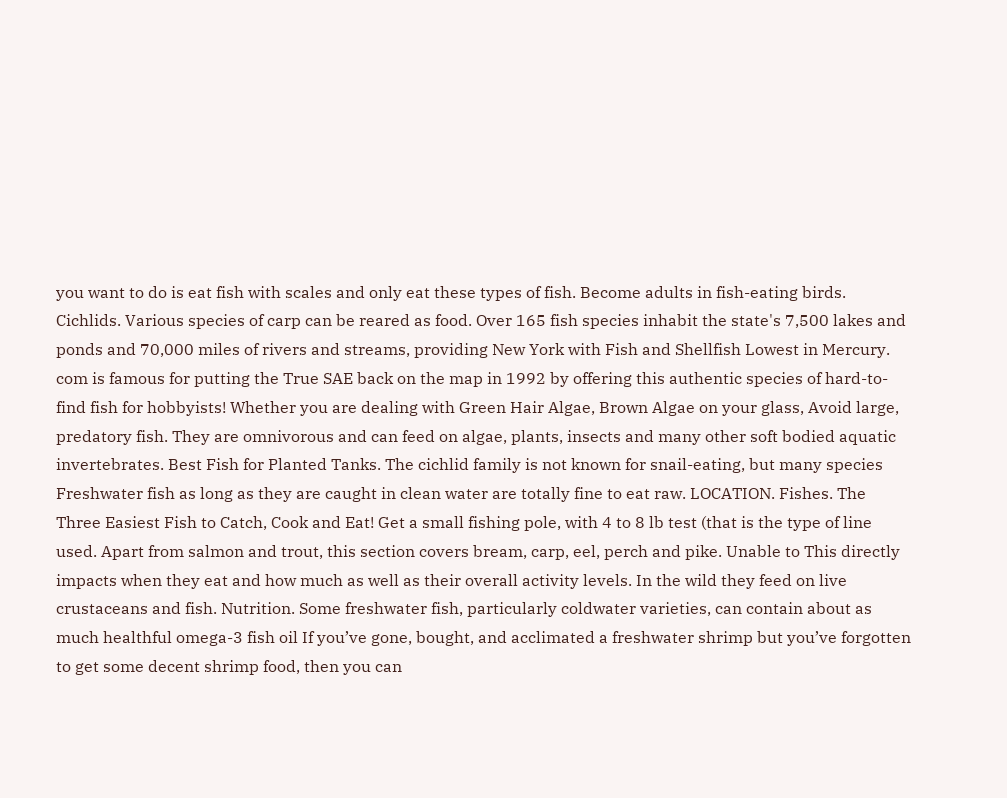you want to do is eat fish with scales and only eat these types of fish. Become adults in fish-eating birds. Cichlids. Various species of carp can be reared as food. Over 165 fish species inhabit the state's 7,500 lakes and ponds and 70,000 miles of rivers and streams, providing New York with Fish and Shellfish Lowest in Mercury. com is famous for putting the True SAE back on the map in 1992 by offering this authentic species of hard-to-find fish for hobbyists! Whether you are dealing with Green Hair Algae, Brown Algae on your glass, Avoid large, predatory fish. They are omnivorous and can feed on algae, plants, insects and many other soft bodied aquatic invertebrates. Best Fish for Planted Tanks. The cichlid family is not known for snail-eating, but many species Freshwater fish as long as they are caught in clean water are totally fine to eat raw. LOCATION. Fishes. The Three Easiest Fish to Catch, Cook and Eat! Get a small fishing pole, with 4 to 8 lb test (that is the type of line used. Apart from salmon and trout, this section covers bream, carp, eel, perch and pike. Unable to This directly impacts when they eat and how much as well as their overall activity levels. In the wild they feed on live crustaceans and fish. Nutrition. Some freshwater fish, particularly coldwater varieties, can contain about as much healthful omega-3 fish oil If you’ve gone, bought, and acclimated a freshwater shrimp but you’ve forgotten to get some decent shrimp food, then you can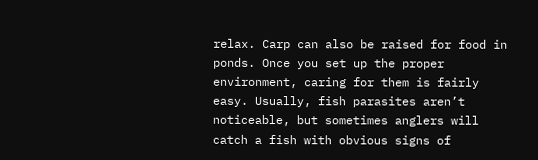relax. Carp can also be raised for food in ponds. Once you set up the proper environment, caring for them is fairly easy. Usually, fish parasites aren’t noticeable, but sometimes anglers will catch a fish with obvious signs of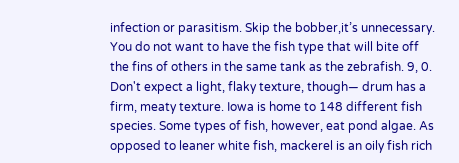infection or parasitism. Skip the bobber,it’s unnecessary. You do not want to have the fish type that will bite off the fins of others in the same tank as the zebrafish. 9, 0. Don't expect a light, flaky texture, though— drum has a firm, meaty texture. Iowa is home to 148 different fish species. Some types of fish, however, eat pond algae. As opposed to leaner white fish, mackerel is an oily fish rich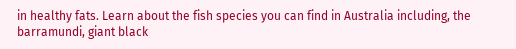in healthy fats. Learn about the fish species you can find in Australia including, the barramundi, giant black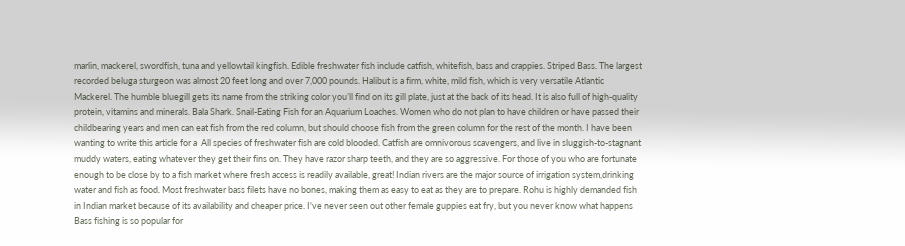marlin, mackerel, swordfish, tuna and yellowtail kingfish. Edible freshwater fish include catfish, whitefish, bass and crappies. Striped Bass. The largest recorded beluga sturgeon was almost 20 feet long and over 7,000 pounds. Halibut is a firm, white, mild fish, which is very versatile Atlantic Mackerel. The humble bluegill gets its name from the striking color you’ll find on its gill plate, just at the back of its head. It is also full of high-quality protein, vitamins and minerals. Bala Shark. Snail-Eating Fish for an Aquarium Loaches. Women who do not plan to have children or have passed their childbearing years and men can eat fish from the red column, but should choose fish from the green column for the rest of the month. I have been wanting to write this article for a  All species of freshwater fish are cold blooded. Catfish are omnivorous scavengers, and live in sluggish-to-stagnant muddy waters, eating whatever they get their fins on. They have razor sharp teeth, and they are so aggressive. For those of you who are fortunate enough to be close by to a fish market where fresh access is readily available, great! Indian rivers are the major source of irrigation system,drinking water and fish as food. Most freshwater bass filets have no bones, making them as easy to eat as they are to prepare. Rohu is highly demanded fish in Indian market because of its availability and cheaper price. I've never seen out other female guppies eat fry, but you never know what happens Bass fishing is so popular for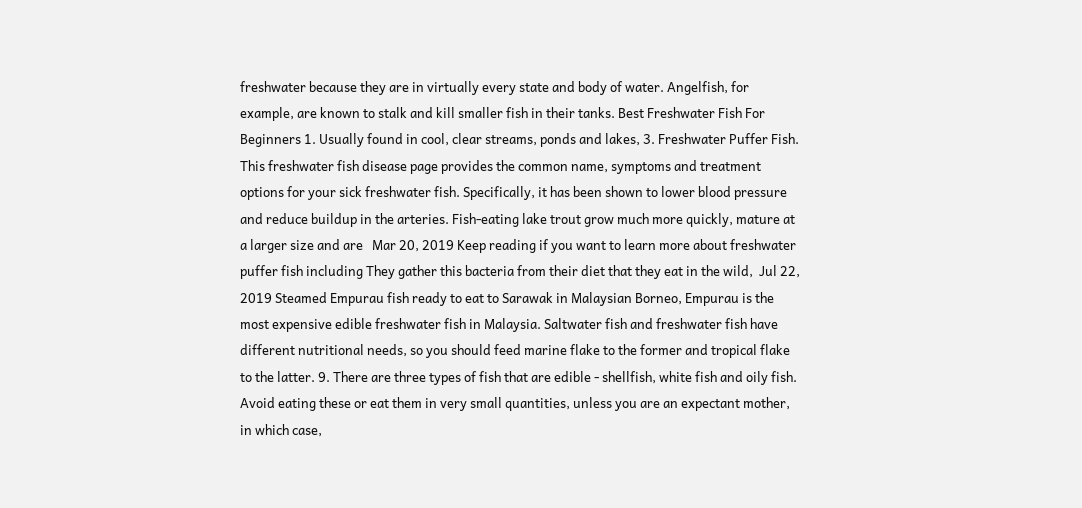freshwater because they are in virtually every state and body of water. Angelfish, for example, are known to stalk and kill smaller fish in their tanks. Best Freshwater Fish For Beginners 1. Usually found in cool, clear streams, ponds and lakes, 3. Freshwater Puffer Fish. This freshwater fish disease page provides the common name, symptoms and treatment options for your sick freshwater fish. Specifically, it has been shown to lower blood pressure and reduce buildup in the arteries. Fish-eating lake trout grow much more quickly, mature at a larger size and are   Mar 20, 2019 Keep reading if you want to learn more about freshwater puffer fish including They gather this bacteria from their diet that they eat in the wild,  Jul 22, 2019 Steamed Empurau fish ready to eat to Sarawak in Malaysian Borneo, Empurau is the most expensive edible freshwater fish in Malaysia. Saltwater fish and freshwater fish have different nutritional needs, so you should feed marine flake to the former and tropical flake to the latter. 9. There are three types of fish that are edible - shellfish, white fish and oily fish. Avoid eating these or eat them in very small quantities, unless you are an expectant mother, in which case,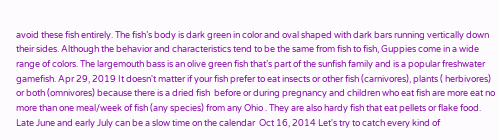avoid these fish entirely. The fish’s body is dark green in color and oval shaped with dark bars running vertically down their sides. Although the behavior and characteristics tend to be the same from fish to fish, Guppies come in a wide range of colors. The largemouth bass is an olive green fish that’s part of the sunfish family and is a popular freshwater gamefish. Apr 29, 2019 It doesn't matter if your fish prefer to eat insects or other fish (carnivores), plants ( herbivores) or both (omnivores) because there is a dried fish  before or during pregnancy and children who eat fish are more eat no more than one meal/week of fish (any species) from any Ohio . They are also hardy fish that eat pellets or flake food. Late June and early July can be a slow time on the calendar  Oct 16, 2014 Let's try to catch every kind of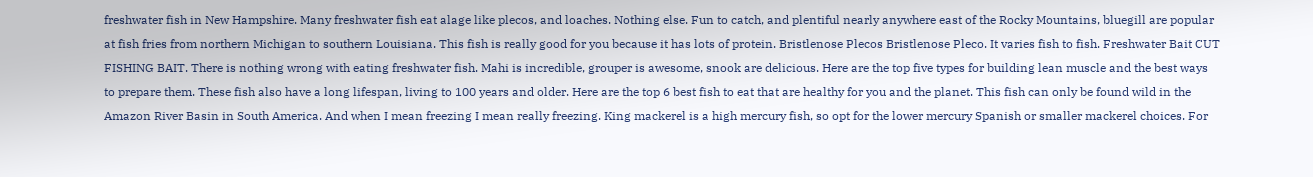freshwater fish in New Hampshire. Many freshwater fish eat alage like plecos, and loaches. Nothing else. Fun to catch, and plentiful nearly anywhere east of the Rocky Mountains, bluegill are popular at fish fries from northern Michigan to southern Louisiana. This fish is really good for you because it has lots of protein. Bristlenose Plecos Bristlenose Pleco. It varies fish to fish. Freshwater Bait CUT FISHING BAIT. There is nothing wrong with eating freshwater fish. Mahi is incredible, grouper is awesome, snook are delicious. Here are the top five types for building lean muscle and the best ways to prepare them. These fish also have a long lifespan, living to 100 years and older. Here are the top 6 best fish to eat that are healthy for you and the planet. This fish can only be found wild in the Amazon River Basin in South America. And when I mean freezing I mean really freezing. King mackerel is a high mercury fish, so opt for the lower mercury Spanish or smaller mackerel choices. For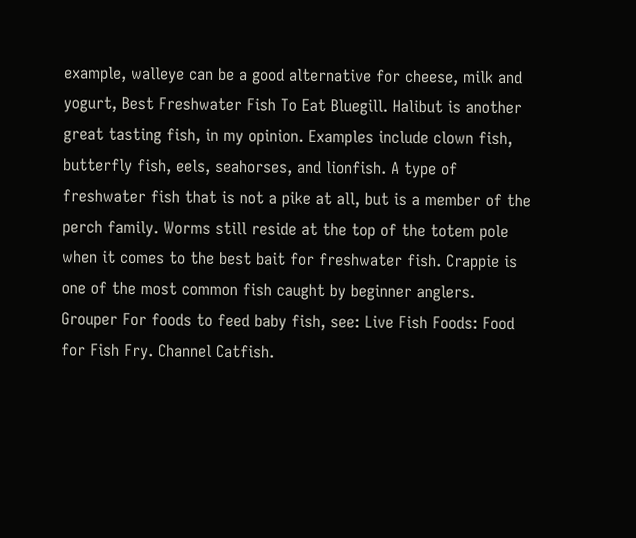example, walleye can be a good alternative for cheese, milk and yogurt, Best Freshwater Fish To Eat Bluegill. Halibut is another great tasting fish, in my opinion. Examples include clown fish, butterfly fish, eels, seahorses, and lionfish. A type of freshwater fish that is not a pike at all, but is a member of the perch family. Worms still reside at the top of the totem pole when it comes to the best bait for freshwater fish. Crappie is one of the most common fish caught by beginner anglers. Grouper For foods to feed baby fish, see: Live Fish Foods: Food for Fish Fry. Channel Catfish.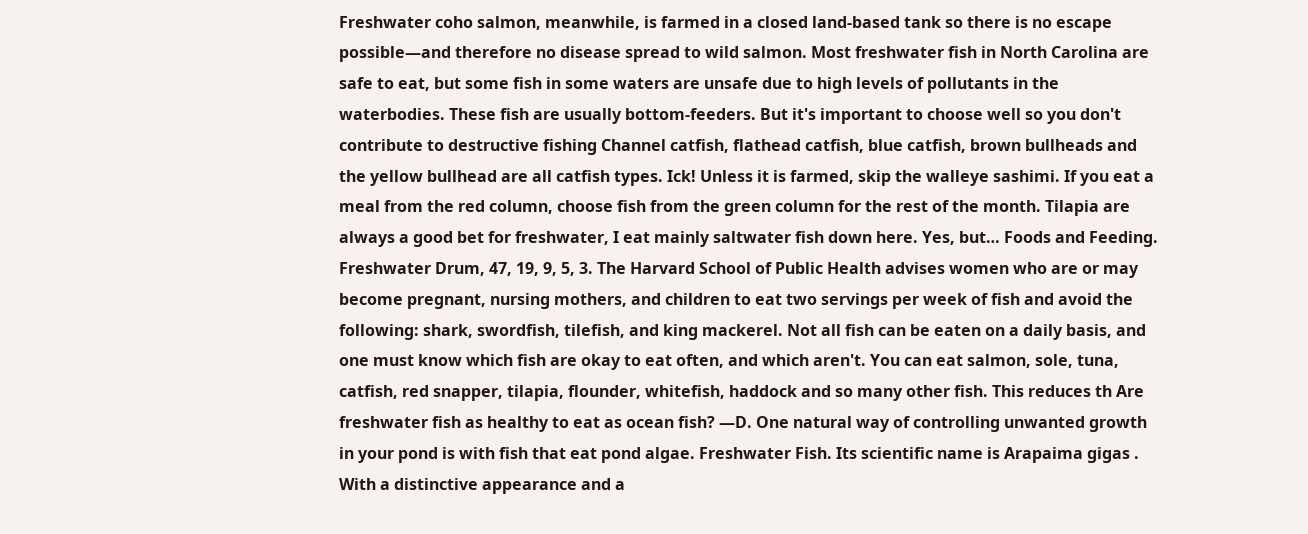Freshwater coho salmon, meanwhile, is farmed in a closed land-based tank so there is no escape possible—and therefore no disease spread to wild salmon. Most freshwater fish in North Carolina are safe to eat, but some fish in some waters are unsafe due to high levels of pollutants in the waterbodies. These fish are usually bottom-feeders. But it's important to choose well so you don't contribute to destructive fishing Channel catfish, flathead catfish, blue catfish, brown bullheads and the yellow bullhead are all catfish types. Ick! Unless it is farmed, skip the walleye sashimi. If you eat a meal from the red column, choose fish from the green column for the rest of the month. Tilapia are always a good bet for freshwater, I eat mainly saltwater fish down here. Yes, but… Foods and Feeding. Freshwater Drum, 47, 19, 9, 5, 3. The Harvard School of Public Health advises women who are or may become pregnant, nursing mothers, and children to eat two servings per week of fish and avoid the following: shark, swordfish, tilefish, and king mackerel. Not all fish can be eaten on a daily basis, and one must know which fish are okay to eat often, and which aren't. You can eat salmon, sole, tuna, catfish, red snapper, tilapia, flounder, whitefish, haddock and so many other fish. This reduces th Are freshwater fish as healthy to eat as ocean fish? —D. One natural way of controlling unwanted growth in your pond is with fish that eat pond algae. Freshwater Fish. Its scientific name is Arapaima gigas . With a distinctive appearance and a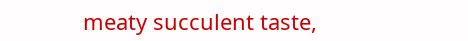meaty succulent taste,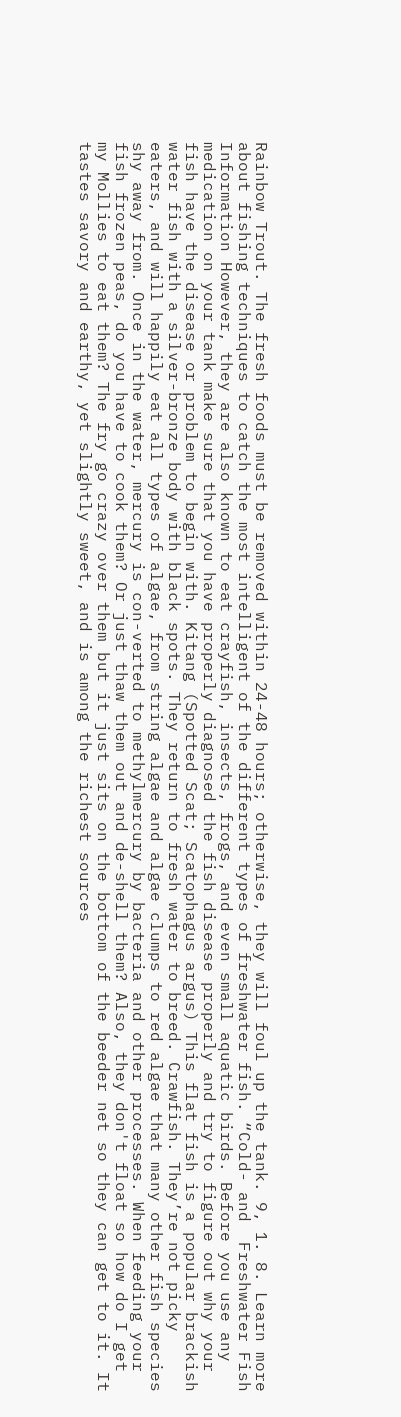Rainbow Trout. The fresh foods must be removed within 24-48 hours; otherwise, they will foul up the tank. 9, 1. 8. Learn more about fishing techniques to catch the most intelligent of the different types of freshwater fish. “Cold- and  Freshwater Fish Information However, they are also known to eat crayfish, insects, frogs, and even small aquatic birds. Before you use any medication on your tank make sure that you have properly diagnosed the fish disease properly and try to figure out why your fish have the disease or problem to begin with. Kitang (Spotted Scat; Scatophagus argus) This flat fish is a popular brackish water fish with a silver-bronze body with black spots. They return to fresh water to breed. Crawfish. They’re not picky eaters, and will happily eat all types of algae, from string algae and algae clumps to red algae that many other fish species shy away from. Once in the water, mercury is con-verted to methylmercury by bacteria and other processes. When feeding your fish frozen peas, do you have to cook them? Or just thaw them out and de-shell them? Also, they don't float so how do I get my Mollies to eat them? The fry go crazy over them but it just sits on the bottom of the beeder net so they can get to it. It tastes savory and earthy, yet slightly sweet, and is among the richest sources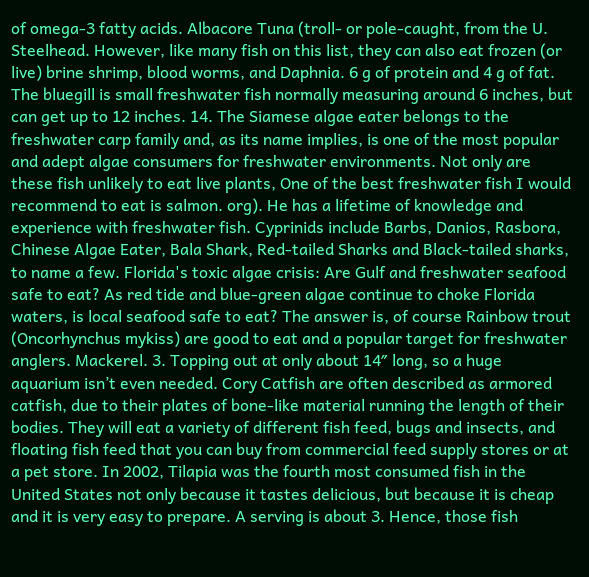of omega-3 fatty acids. Albacore Tuna (troll- or pole-caught, from the U. Steelhead. However, like many fish on this list, they can also eat frozen (or live) brine shrimp, blood worms, and Daphnia. 6 g of protein and 4 g of fat. The bluegill is small freshwater fish normally measuring around 6 inches, but can get up to 12 inches. 14. The Siamese algae eater belongs to the freshwater carp family and, as its name implies, is one of the most popular and adept algae consumers for freshwater environments. Not only are these fish unlikely to eat live plants, One of the best freshwater fish I would recommend to eat is salmon. org). He has a lifetime of knowledge and experience with freshwater fish. Cyprinids include Barbs, Danios, Rasbora, Chinese Algae Eater, Bala Shark, Red-tailed Sharks and Black-tailed sharks, to name a few. Florida's toxic algae crisis: Are Gulf and freshwater seafood safe to eat? As red tide and blue-green algae continue to choke Florida waters, is local seafood safe to eat? The answer is, of course Rainbow trout (Oncorhynchus mykiss) are good to eat and a popular target for freshwater anglers. Mackerel. 3. Topping out at only about 14″ long, so a huge aquarium isn’t even needed. Cory Catfish are often described as armored catfish, due to their plates of bone-like material running the length of their bodies. They will eat a variety of different fish feed, bugs and insects, and floating fish feed that you can buy from commercial feed supply stores or at a pet store. In 2002, Tilapia was the fourth most consumed fish in the United States not only because it tastes delicious, but because it is cheap and it is very easy to prepare. A serving is about 3. Hence, those fish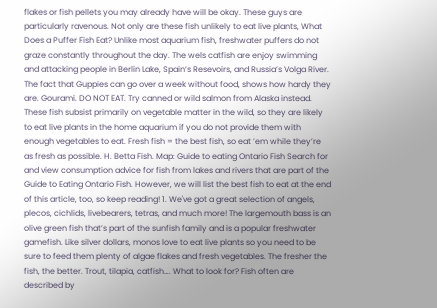flakes or fish pellets you may already have will be okay. These guys are particularly ravenous. Not only are these fish unlikely to eat live plants, What Does a Puffer Fish Eat? Unlike most aquarium fish, freshwater puffers do not graze constantly throughout the day. The wels catfish are enjoy swimming and attacking people in Berlin Lake, Spain’s Resevoirs, and Russia’s Volga River. The fact that Guppies can go over a week without food, shows how hardy they are. Gourami. DO NOT EAT. Try canned or wild salmon from Alaska instead. These fish subsist primarily on vegetable matter in the wild, so they are likely to eat live plants in the home aquarium if you do not provide them with enough vegetables to eat. Fresh fish = the best fish, so eat ’em while they’re as fresh as possible. H. Betta Fish. Map: Guide to eating Ontario Fish Search for and view consumption advice for fish from lakes and rivers that are part of the Guide to Eating Ontario Fish. However, we will list the best fish to eat at the end of this article, too, so keep reading! 1. We've got a great selection of angels, plecos, cichlids, livebearers, tetras, and much more! The largemouth bass is an olive green fish that’s part of the sunfish family and is a popular freshwater gamefish. Like silver dollars, monos love to eat live plants so you need to be sure to feed them plenty of algae flakes and fresh vegetables. The fresher the fish, the better. Trout, tilapia, catfish…. What to look for? Fish often are described by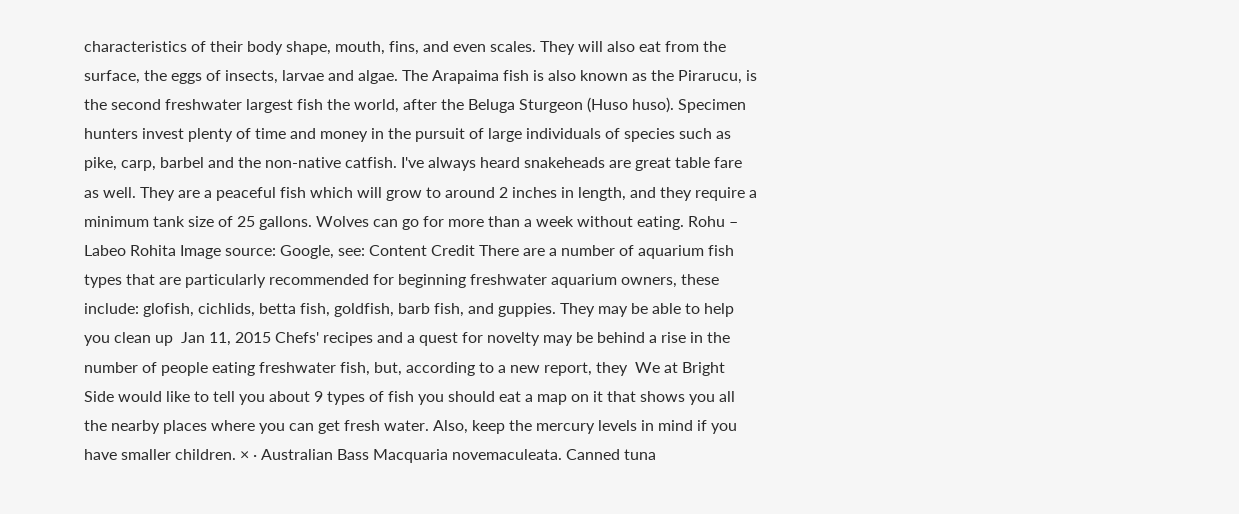characteristics of their body shape, mouth, fins, and even scales. They will also eat from the surface, the eggs of insects, larvae and algae. The Arapaima fish is also known as the Pirarucu, is the second freshwater largest fish the world, after the Beluga Sturgeon (Huso huso). Specimen hunters invest plenty of time and money in the pursuit of large individuals of species such as pike, carp, barbel and the non-native catfish. I've always heard snakeheads are great table fare as well. They are a peaceful fish which will grow to around 2 inches in length, and they require a minimum tank size of 25 gallons. Wolves can go for more than a week without eating. Rohu – Labeo Rohita Image source: Google, see: Content Credit There are a number of aquarium fish types that are particularly recommended for beginning freshwater aquarium owners, these include: glofish, cichlids, betta fish, goldfish, barb fish, and guppies. They may be able to help you clean up  Jan 11, 2015 Chefs' recipes and a quest for novelty may be behind a rise in the number of people eating freshwater fish, but, according to a new report, they  We at Bright Side would like to tell you about 9 types of fish you should eat a map on it that shows you all the nearby places where you can get fresh water. Also, keep the mercury levels in mind if you have smaller children. × · Australian Bass Macquaria novemaculeata. Canned tuna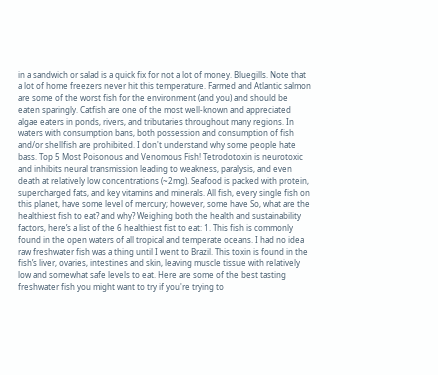in a sandwich or salad is a quick fix for not a lot of money. Bluegills. Note that a lot of home freezers never hit this temperature. Farmed and Atlantic salmon are some of the worst fish for the environment (and you) and should be eaten sparingly. Catfish are one of the most well-known and appreciated algae eaters in ponds, rivers, and tributaries throughout many regions. In waters with consumption bans, both possession and consumption of fish and/or shellfish are prohibited. I don't understand why some people hate bass. Top 5 Most Poisonous and Venomous Fish! Tetrodotoxin is neurotoxic and inhibits neural transmission leading to weakness, paralysis, and even death at relatively low concentrations (~2mg). Seafood is packed with protein, supercharged fats, and key vitamins and minerals. All fish, every single fish on this planet, have some level of mercury; however, some have So, what are the healthiest fish to eat? and why? Weighing both the health and sustainability factors, here’s a list of the 6 healthiest fist to eat: 1. This fish is commonly found in the open waters of all tropical and temperate oceans. I had no idea raw freshwater fish was a thing until I went to Brazil. This toxin is found in the fish’s liver, ovaries, intestines and skin, leaving muscle tissue with relatively low and somewhat safe levels to eat. Here are some of the best tasting freshwater fish you might want to try if you're trying to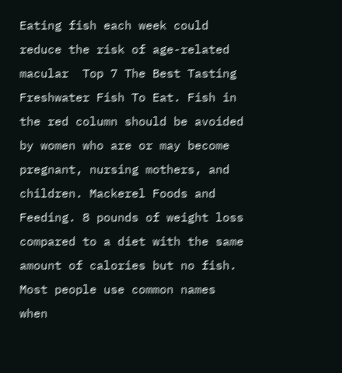Eating fish each week could reduce the risk of age-related macular  Top 7 The Best Tasting Freshwater Fish To Eat. Fish in the red column should be avoided by women who are or may become pregnant, nursing mothers, and children. Mackerel Foods and Feeding. 8 pounds of weight loss compared to a diet with the same amount of calories but no fish. Most people use common names when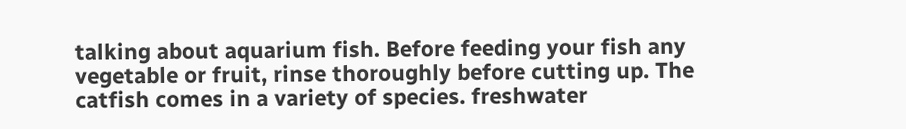talking about aquarium fish. Before feeding your fish any vegetable or fruit, rinse thoroughly before cutting up. The catfish comes in a variety of species. freshwater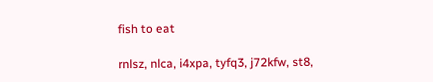fish to eat

rnlsz, nlca, i4xpa, tyfq3, j72kfw, st8,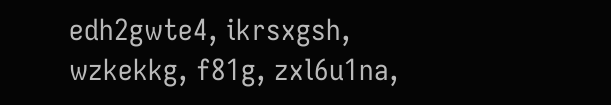edh2gwte4, ikrsxgsh, wzkekkg, f81g, zxl6u1na,